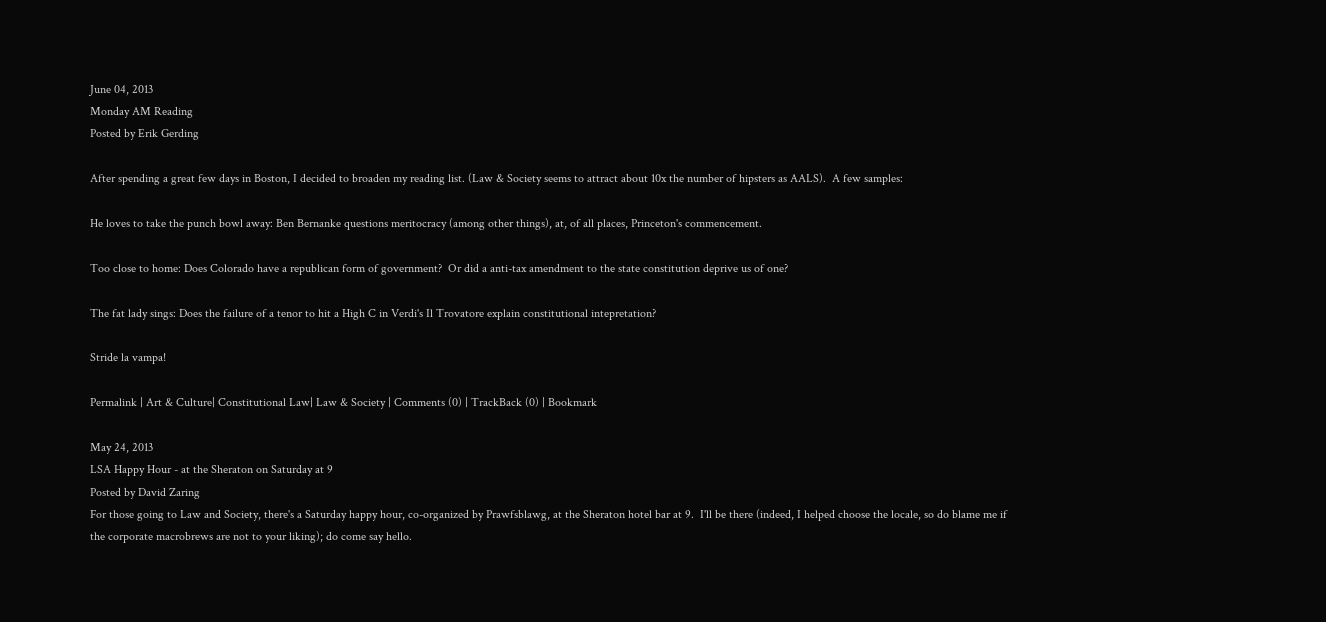June 04, 2013
Monday AM Reading
Posted by Erik Gerding

After spending a great few days in Boston, I decided to broaden my reading list. (Law & Society seems to attract about 10x the number of hipsters as AALS).  A few samples:

He loves to take the punch bowl away: Ben Bernanke questions meritocracy (among other things), at, of all places, Princeton's commencement.

Too close to home: Does Colorado have a republican form of government?  Or did a anti-tax amendment to the state constitution deprive us of one?

The fat lady sings: Does the failure of a tenor to hit a High C in Verdi's Il Trovatore explain constitutional intepretation?

Stride la vampa!

Permalink | Art & Culture| Constitutional Law| Law & Society | Comments (0) | TrackBack (0) | Bookmark

May 24, 2013
LSA Happy Hour - at the Sheraton on Saturday at 9
Posted by David Zaring
For those going to Law and Society, there's a Saturday happy hour, co-organized by Prawfsblawg, at the Sheraton hotel bar at 9.  I'll be there (indeed, I helped choose the locale, so do blame me if the corporate macrobrews are not to your liking); do come say hello.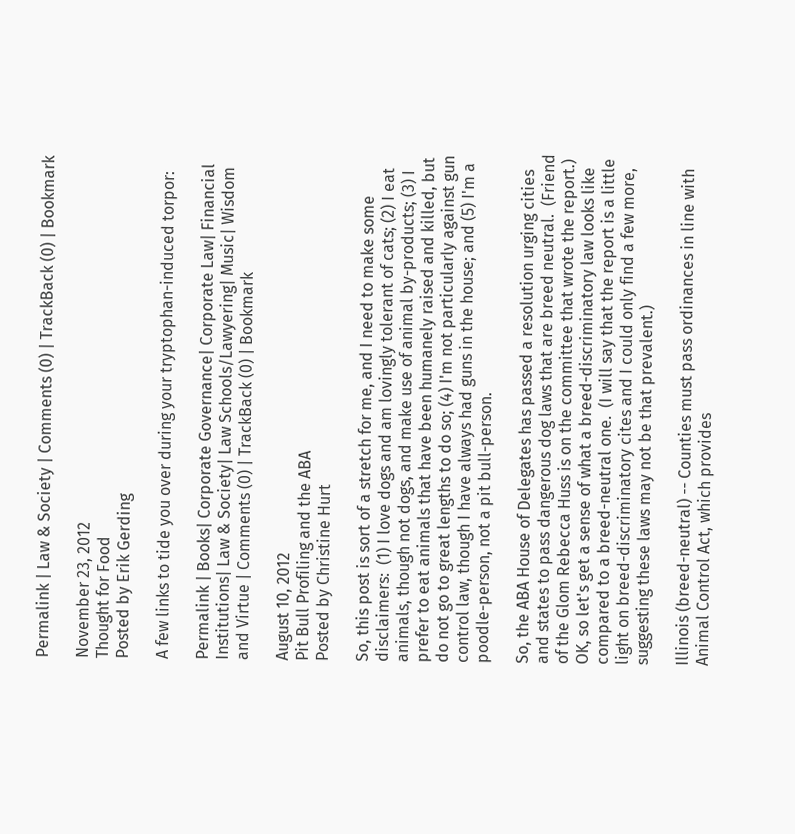Permalink | Law & Society | Comments (0) | TrackBack (0) | Bookmark

November 23, 2012
Thought for Food
Posted by Erik Gerding

A few links to tide you over during your tryptophan-induced torpor:

Permalink | Books| Corporate Governance| Corporate Law| Financial Institutions| Law & Society| Law Schools/Lawyering| Music| Wisdom and Virtue | Comments (0) | TrackBack (0) | Bookmark

August 10, 2012
Pit Bull Profiling and the ABA
Posted by Christine Hurt

So, this post is sort of a stretch for me, and I need to make some disclaimers:  (1) I love dogs and am lovingly tolerant of cats; (2) I eat animals, though not dogs, and make use of animal by-products; (3) I prefer to eat animals that have been humanely raised and killed, but do not go to great lengths to do so; (4) I'm not particularly against gun control law, though I have always had guns in the house; and (5) I'm a poodle-person, not a pit bull-person.

So, the ABA House of Delegates has passed a resolution urging cities and states to pass dangerous dog laws that are breed neutral.  (Friend of the Glom Rebecca Huss is on the committee that wrote the report.)  OK, so let's get a sense of what a breed-discriminatory law looks like compared to a breed-neutral one.  (I will say that the report is a little light on breed-discriminatory cites and I could only find a few more, suggesting these laws may not be that prevalent.)

Illinois (breed-neutral) -- Counties must pass ordinances in line with Animal Control Act, which provides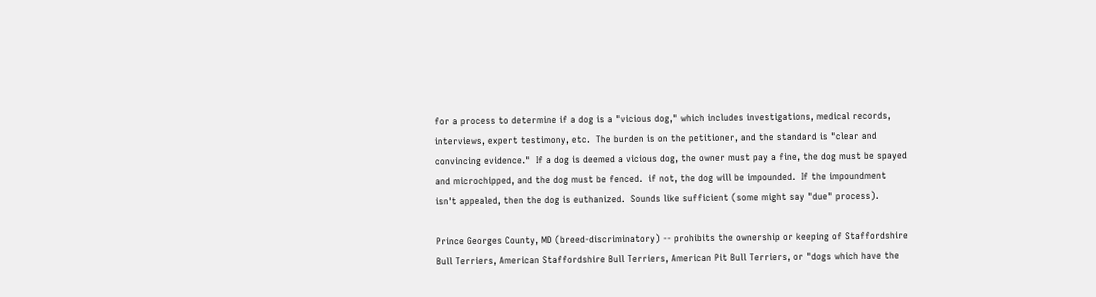for a process to determine if a dog is a "vicious dog," which includes investigations, medical records, interviews, expert testimony, etc.  The burden is on the petitioner, and the standard is "clear and convincing evidence."  If a dog is deemed a vicious dog, the owner must pay a fine, the dog must be spayed and microchipped, and the dog must be fenced.  if not, the dog will be impounded.  If the impoundment isn't appealed, then the dog is euthanized.  Sounds like sufficient (some might say "due" process).

Prince Georges County, MD (breed-discriminatory) -- prohibits the ownership or keeping of Staffordshire Bull Terriers, American Staffordshire Bull Terriers, American Pit Bull Terriers, or "dogs which have the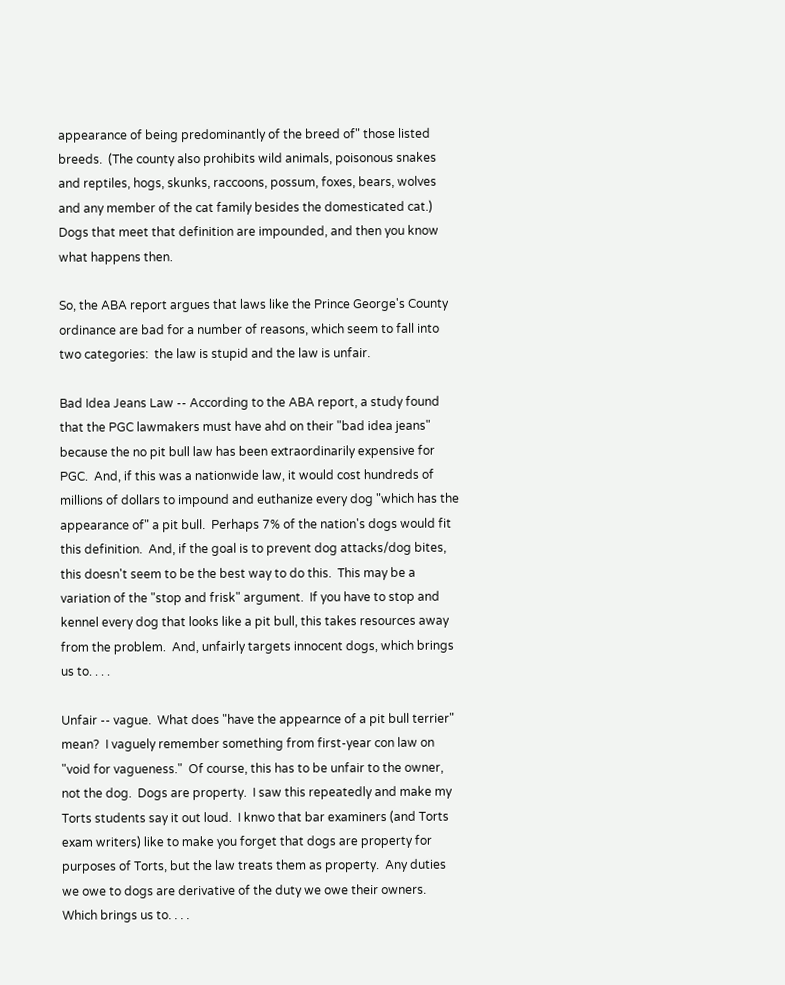appearance of being predominantly of the breed of" those listed breeds.  (The county also prohibits wild animals, poisonous snakes and reptiles, hogs, skunks, raccoons, possum, foxes, bears, wolves and any member of the cat family besides the domesticated cat.)  Dogs that meet that definition are impounded, and then you know what happens then.

So, the ABA report argues that laws like the Prince George's County ordinance are bad for a number of reasons, which seem to fall into two categories:  the law is stupid and the law is unfair.

Bad Idea Jeans Law -- According to the ABA report, a study found that the PGC lawmakers must have ahd on their "bad idea jeans" because the no pit bull law has been extraordinarily expensive for PGC.  And, if this was a nationwide law, it would cost hundreds of millions of dollars to impound and euthanize every dog "which has the appearance of" a pit bull.  Perhaps 7% of the nation's dogs would fit this definition.  And, if the goal is to prevent dog attacks/dog bites, this doesn't seem to be the best way to do this.  This may be a variation of the "stop and frisk" argument.  If you have to stop and kennel every dog that looks like a pit bull, this takes resources away from the problem.  And, unfairly targets innocent dogs, which brings us to. . . .

Unfair -- vague.  What does "have the appearnce of a pit bull terrier" mean?  I vaguely remember something from first-year con law on "void for vagueness."  Of course, this has to be unfair to the owner, not the dog.  Dogs are property.  I saw this repeatedly and make my Torts students say it out loud.  I knwo that bar examiners (and Torts exam writers) like to make you forget that dogs are property for purposes of Torts, but the law treats them as property.  Any duties we owe to dogs are derivative of the duty we owe their owners.  Which brings us to. . . .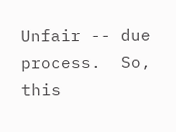Unfair -- due process.  So, this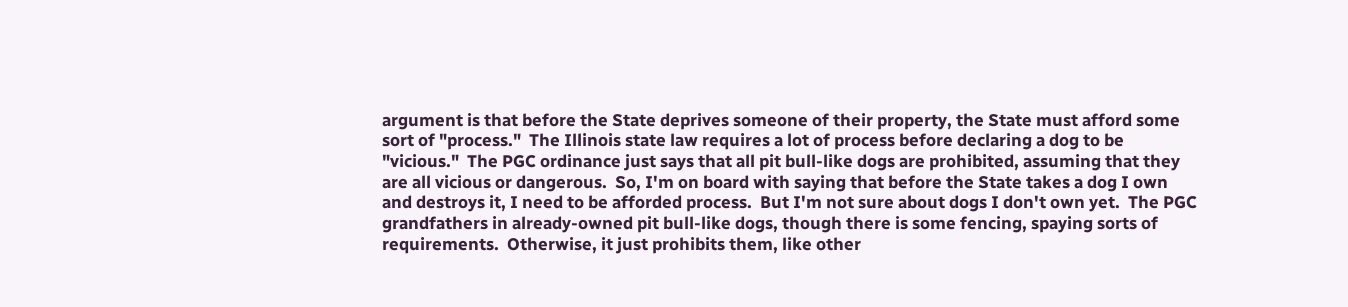argument is that before the State deprives someone of their property, the State must afford some sort of "process."  The Illinois state law requires a lot of process before declaring a dog to be "vicious."  The PGC ordinance just says that all pit bull-like dogs are prohibited, assuming that they are all vicious or dangerous.  So, I'm on board with saying that before the State takes a dog I own and destroys it, I need to be afforded process.  But I'm not sure about dogs I don't own yet.  The PGC grandfathers in already-owned pit bull-like dogs, though there is some fencing, spaying sorts of requirements.  Otherwise, it just prohibits them, like other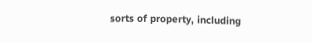sorts of property, including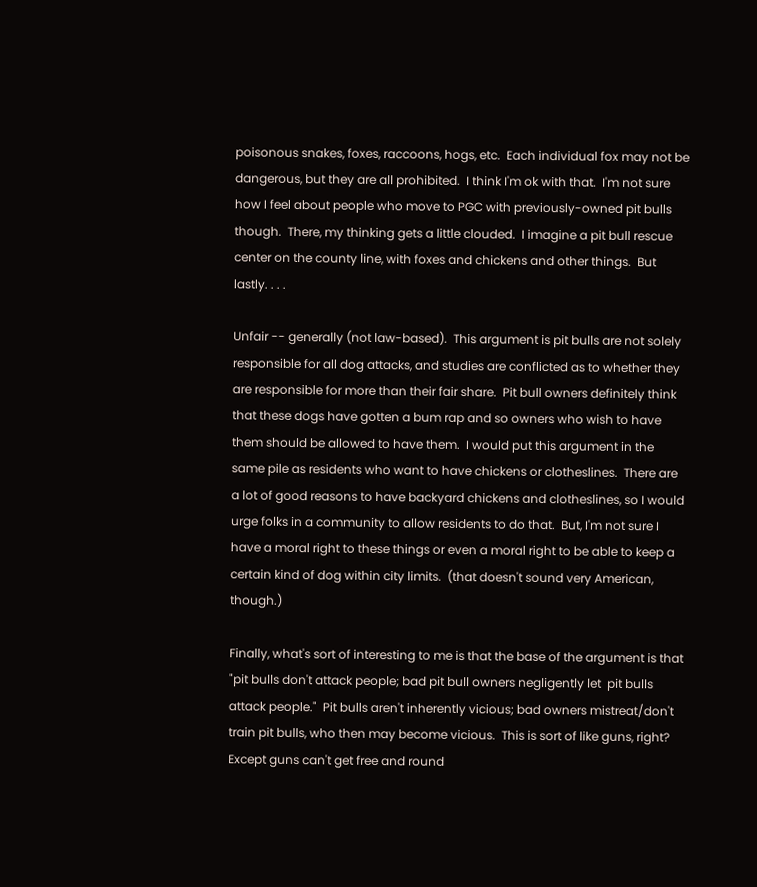poisonous snakes, foxes, raccoons, hogs, etc.  Each individual fox may not be dangerous, but they are all prohibited.  I think I'm ok with that.  I'm not sure how I feel about people who move to PGC with previously-owned pit bulls though.  There, my thinking gets a little clouded.  I imagine a pit bull rescue center on the county line, with foxes and chickens and other things.  But lastly. . . .

Unfair -- generally (not law-based).  This argument is pit bulls are not solely responsible for all dog attacks, and studies are conflicted as to whether they are responsible for more than their fair share.  Pit bull owners definitely think that these dogs have gotten a bum rap and so owners who wish to have them should be allowed to have them.  I would put this argument in the same pile as residents who want to have chickens or clotheslines.  There are a lot of good reasons to have backyard chickens and clotheslines, so I would urge folks in a community to allow residents to do that.  But, I'm not sure I have a moral right to these things or even a moral right to be able to keep a certain kind of dog within city limits.  (that doesn't sound very American, though.)

Finally, what's sort of interesting to me is that the base of the argument is that "pit bulls don't attack people; bad pit bull owners negligently let  pit bulls attack people."  Pit bulls aren't inherently vicious; bad owners mistreat/don't train pit bulls, who then may become vicious.  This is sort of like guns, right?  Except guns can't get free and round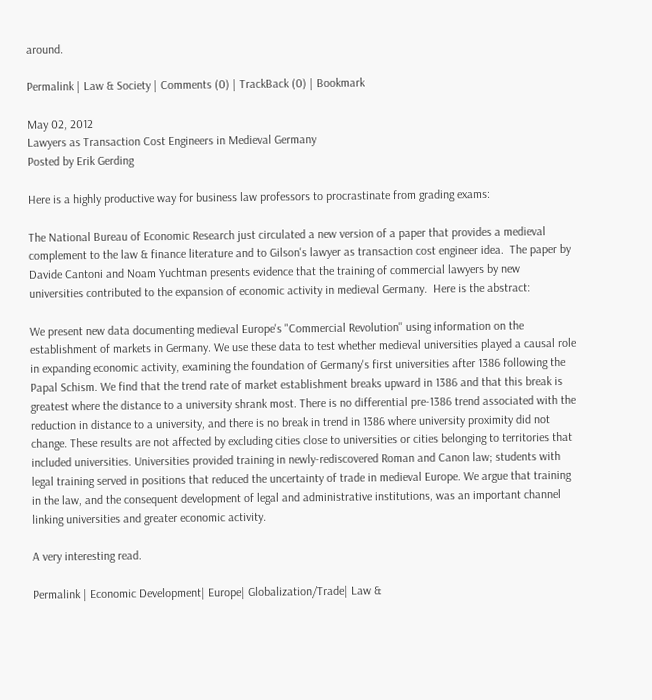around.

Permalink | Law & Society | Comments (0) | TrackBack (0) | Bookmark

May 02, 2012
Lawyers as Transaction Cost Engineers in Medieval Germany
Posted by Erik Gerding

Here is a highly productive way for business law professors to procrastinate from grading exams:

The National Bureau of Economic Research just circulated a new version of a paper that provides a medieval complement to the law & finance literature and to Gilson's lawyer as transaction cost engineer idea.  The paper by Davide Cantoni and Noam Yuchtman presents evidence that the training of commercial lawyers by new universities contributed to the expansion of economic activity in medieval Germany.  Here is the abstract:

We present new data documenting medieval Europe's "Commercial Revolution'' using information on the establishment of markets in Germany. We use these data to test whether medieval universities played a causal role in expanding economic activity, examining the foundation of Germany's first universities after 1386 following the Papal Schism. We find that the trend rate of market establishment breaks upward in 1386 and that this break is greatest where the distance to a university shrank most. There is no differential pre-1386 trend associated with the reduction in distance to a university, and there is no break in trend in 1386 where university proximity did not change. These results are not affected by excluding cities close to universities or cities belonging to territories that included universities. Universities provided training in newly-rediscovered Roman and Canon law; students with legal training served in positions that reduced the uncertainty of trade in medieval Europe. We argue that training in the law, and the consequent development of legal and administrative institutions, was an important channel linking universities and greater economic activity.

A very interesting read.

Permalink | Economic Development| Europe| Globalization/Trade| Law &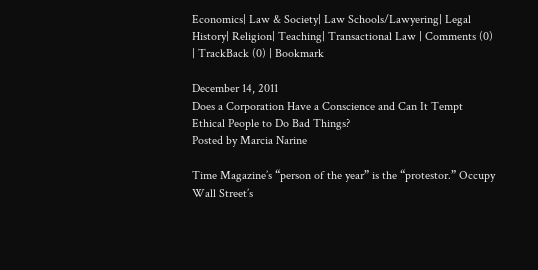Economics| Law & Society| Law Schools/Lawyering| Legal History| Religion| Teaching| Transactional Law | Comments (0) | TrackBack (0) | Bookmark

December 14, 2011
Does a Corporation Have a Conscience and Can It Tempt Ethical People to Do Bad Things?
Posted by Marcia Narine

Time Magazine’s “person of the year” is the “protestor.” Occupy Wall Street’s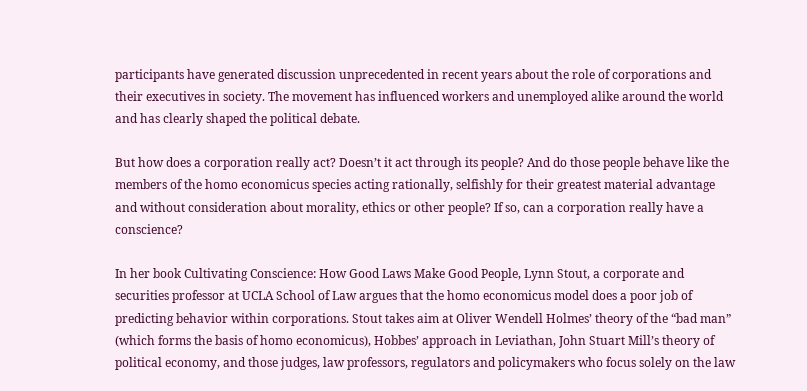participants have generated discussion unprecedented in recent years about the role of corporations and their executives in society. The movement has influenced workers and unemployed alike around the world and has clearly shaped the political debate.

But how does a corporation really act? Doesn’t it act through its people? And do those people behave like the members of the homo economicus species acting rationally, selfishly for their greatest material advantage and without consideration about morality, ethics or other people? If so, can a corporation really have a conscience?

In her book Cultivating Conscience: How Good Laws Make Good People, Lynn Stout, a corporate and securities professor at UCLA School of Law argues that the homo economicus model does a poor job of predicting behavior within corporations. Stout takes aim at Oliver Wendell Holmes’ theory of the “bad man” (which forms the basis of homo economicus), Hobbes’ approach in Leviathan, John Stuart Mill’s theory of political economy, and those judges, law professors, regulators and policymakers who focus solely on the law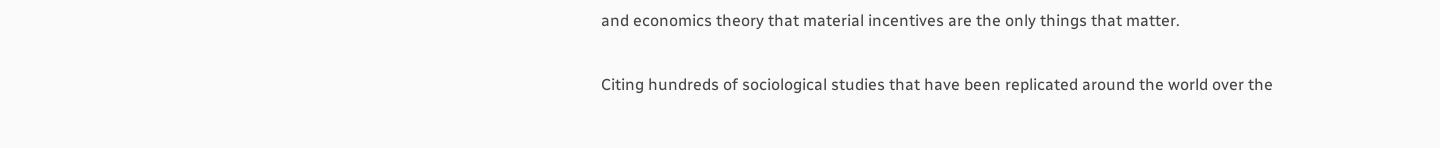and economics theory that material incentives are the only things that matter.

Citing hundreds of sociological studies that have been replicated around the world over the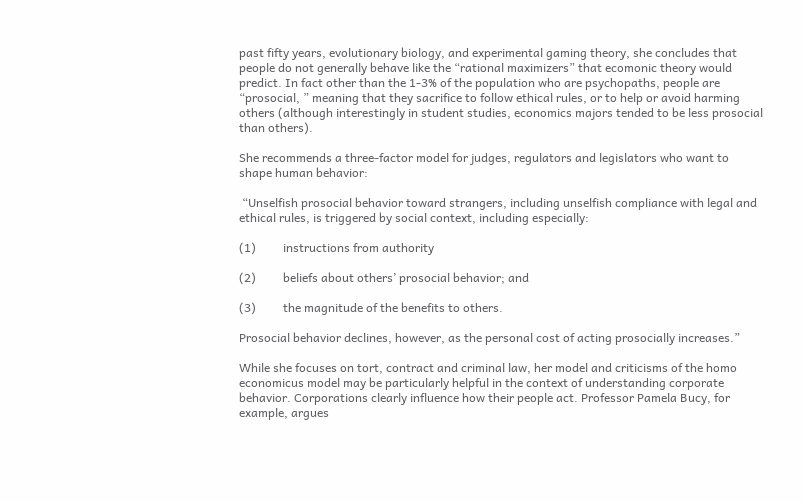past fifty years, evolutionary biology, and experimental gaming theory, she concludes that  people do not generally behave like the “rational maximizers” that ecomonic theory would predict. In fact other than the 1-3% of the population who are psychopaths, people are “prosocial, ” meaning that they sacrifice to follow ethical rules, or to help or avoid harming others (although interestingly in student studies, economics majors tended to be less prosocial than others).

She recommends a three-factor model for judges, regulators and legislators who want to shape human behavior:

 “Unselfish prosocial behavior toward strangers, including unselfish compliance with legal and ethical rules, is triggered by social context, including especially:

(1)         instructions from authority

(2)         beliefs about others’ prosocial behavior; and

(3)         the magnitude of the benefits to others.

Prosocial behavior declines, however, as the personal cost of acting prosocially increases.”

While she focuses on tort, contract and criminal law, her model and criticisms of the homo economicus model may be particularly helpful in the context of understanding corporate behavior. Corporations clearly influence how their people act. Professor Pamela Bucy, for example, argues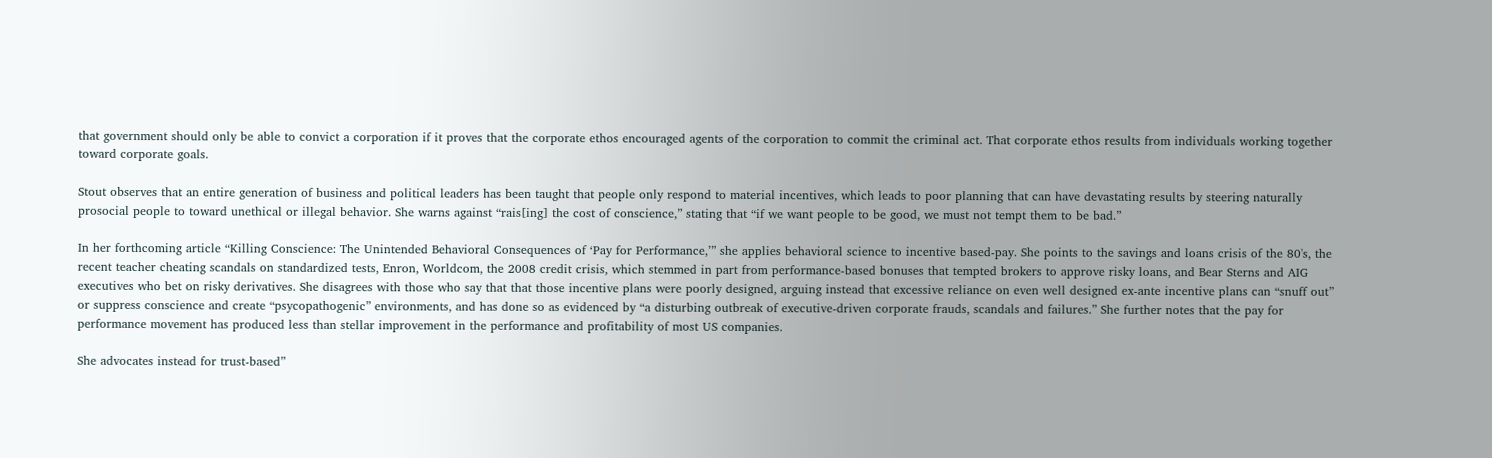that government should only be able to convict a corporation if it proves that the corporate ethos encouraged agents of the corporation to commit the criminal act. That corporate ethos results from individuals working together toward corporate goals.

Stout observes that an entire generation of business and political leaders has been taught that people only respond to material incentives, which leads to poor planning that can have devastating results by steering naturally prosocial people to toward unethical or illegal behavior. She warns against “rais[ing] the cost of conscience,” stating that “if we want people to be good, we must not tempt them to be bad.”

In her forthcoming article “Killing Conscience: The Unintended Behavioral Consequences of ‘Pay for Performance,’” she applies behavioral science to incentive based-pay. She points to the savings and loans crisis of the 80's, the recent teacher cheating scandals on standardized tests, Enron, Worldcom, the 2008 credit crisis, which stemmed in part from performance-based bonuses that tempted brokers to approve risky loans, and Bear Sterns and AIG executives who bet on risky derivatives. She disagrees with those who say that that those incentive plans were poorly designed, arguing instead that excessive reliance on even well designed ex-ante incentive plans can “snuff out” or suppress conscience and create “psycopathogenic” environments, and has done so as evidenced by “a disturbing outbreak of executive-driven corporate frauds, scandals and failures.” She further notes that the pay for performance movement has produced less than stellar improvement in the performance and profitability of most US companies.

She advocates instead for trust-based”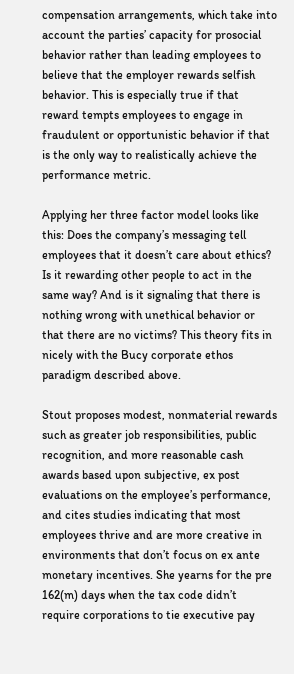compensation arrangements, which take into account the parties’ capacity for prosocial behavior rather than leading employees to believe that the employer rewards selfish behavior. This is especially true if that reward tempts employees to engage in fraudulent or opportunistic behavior if that is the only way to realistically achieve the performance metric.

Applying her three factor model looks like this: Does the company’s messaging tell employees that it doesn’t care about ethics? Is it rewarding other people to act in the same way? And is it signaling that there is nothing wrong with unethical behavior or that there are no victims? This theory fits in nicely with the Bucy corporate ethos paradigm described above.

Stout proposes modest, nonmaterial rewards such as greater job responsibilities, public recognition, and more reasonable cash awards based upon subjective, ex post evaluations on the employee’s performance, and cites studies indicating that most employees thrive and are more creative in environments that don’t focus on ex ante monetary incentives. She yearns for the pre 162(m) days when the tax code didn’t require corporations to tie executive pay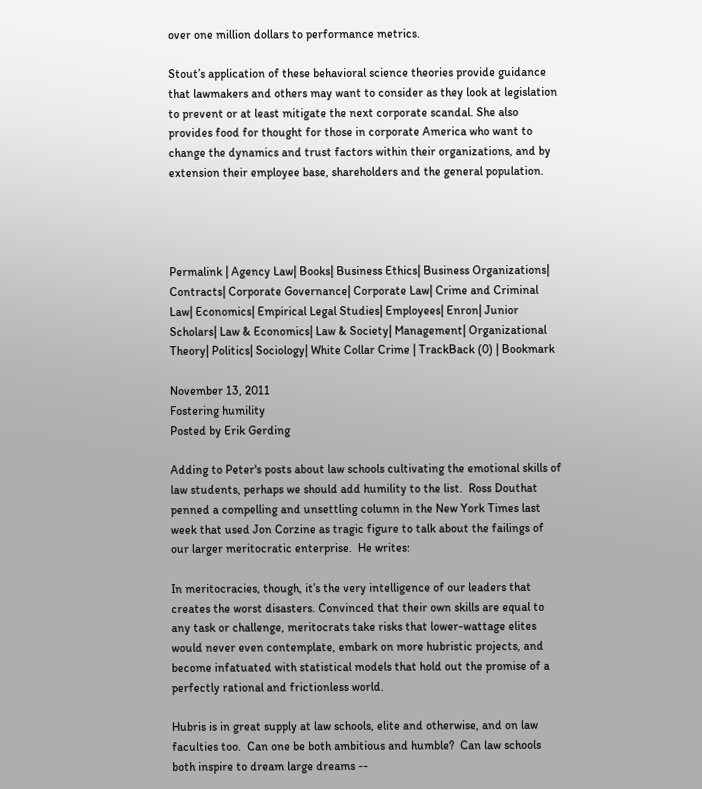over one million dollars to performance metrics.

Stout’s application of these behavioral science theories provide guidance that lawmakers and others may want to consider as they look at legislation to prevent or at least mitigate the next corporate scandal. She also provides food for thought for those in corporate America who want to change the dynamics and trust factors within their organizations, and by extension their employee base, shareholders and the general population.




Permalink | Agency Law| Books| Business Ethics| Business Organizations| Contracts| Corporate Governance| Corporate Law| Crime and Criminal Law| Economics| Empirical Legal Studies| Employees| Enron| Junior Scholars| Law & Economics| Law & Society| Management| Organizational Theory| Politics| Sociology| White Collar Crime | TrackBack (0) | Bookmark

November 13, 2011
Fostering humility
Posted by Erik Gerding

Adding to Peter's posts about law schools cultivating the emotional skills of law students, perhaps we should add humility to the list.  Ross Douthat penned a compelling and unsettling column in the New York Times last week that used Jon Corzine as tragic figure to talk about the failings of our larger meritocratic enterprise.  He writes:

In meritocracies, though, it’s the very intelligence of our leaders that creates the worst disasters. Convinced that their own skills are equal to any task or challenge, meritocrats take risks that lower-wattage elites would never even contemplate, embark on more hubristic projects, and become infatuated with statistical models that hold out the promise of a perfectly rational and frictionless world.

Hubris is in great supply at law schools, elite and otherwise, and on law faculties too.  Can one be both ambitious and humble?  Can law schools both inspire to dream large dreams --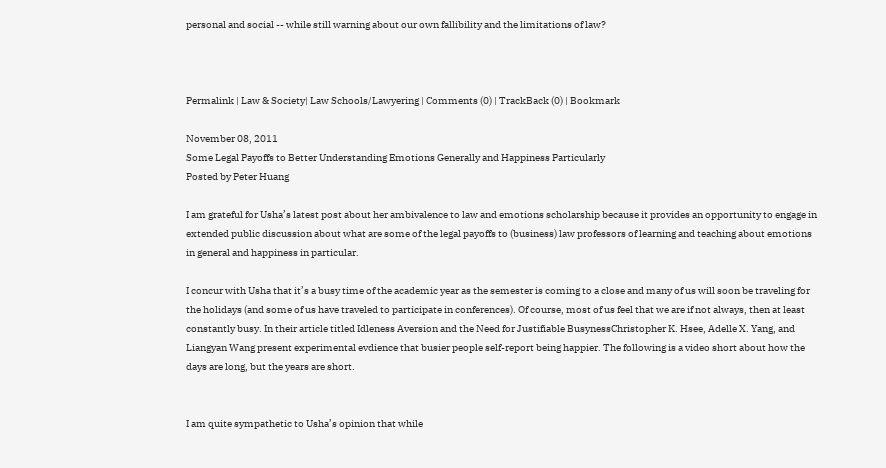personal and social -- while still warning about our own fallibility and the limitations of law?



Permalink | Law & Society| Law Schools/Lawyering | Comments (0) | TrackBack (0) | Bookmark

November 08, 2011
Some Legal Payoffs to Better Understanding Emotions Generally and Happiness Particularly
Posted by Peter Huang

I am grateful for Usha’s latest post about her ambivalence to law and emotions scholarship because it provides an opportunity to engage in extended public discussion about what are some of the legal payoffs to (business) law professors of learning and teaching about emotions in general and happiness in particular.

I concur with Usha that it’s a busy time of the academic year as the semester is coming to a close and many of us will soon be traveling for the holidays (and some of us have traveled to participate in conferences). Of course, most of us feel that we are if not always, then at least constantly busy. In their article titled Idleness Aversion and the Need for Justifiable BusynessChristopher K. Hsee, Adelle X. Yang, and Liangyan Wang present experimental evdience that busier people self-report being happier. The following is a video short about how the days are long, but the years are short.


I am quite sympathetic to Usha’s opinion that while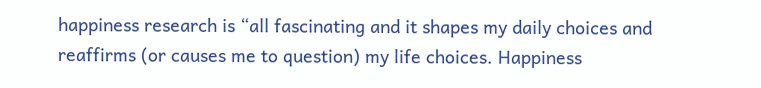happiness research is “all fascinating and it shapes my daily choices and reaffirms (or causes me to question) my life choices. Happiness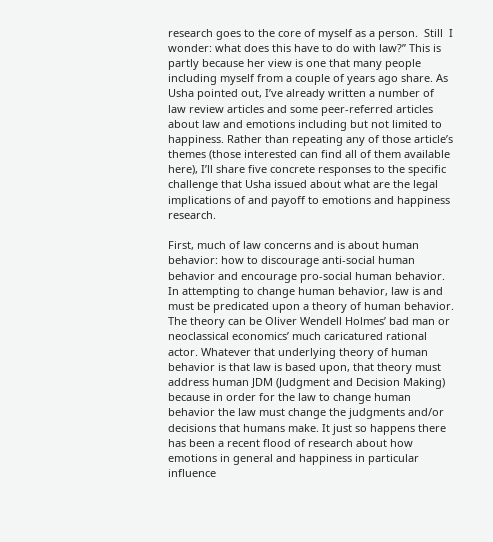research goes to the core of myself as a person.  Still  I wonder: what does this have to do with law?” This is partly because her view is one that many people including myself from a couple of years ago share. As Usha pointed out, I’ve already written a number of law review articles and some peer-referred articles about law and emotions including but not limited to happiness. Rather than repeating any of those article’s themes (those interested can find all of them available here), I’ll share five concrete responses to the specific challenge that Usha issued about what are the legal implications of and payoff to emotions and happiness research.

First, much of law concerns and is about human behavior: how to discourage anti-social human behavior and encourage pro-social human behavior. In attempting to change human behavior, law is and must be predicated upon a theory of human behavior. The theory can be Oliver Wendell Holmes’ bad man or neoclassical economics’ much caricatured rational actor. Whatever that underlying theory of human behavior is that law is based upon, that theory must address human JDM (Judgment and Decision Making) because in order for the law to change human behavior the law must change the judgments and/or decisions that humans make. It just so happens there has been a recent flood of research about how emotions in general and happiness in particular influence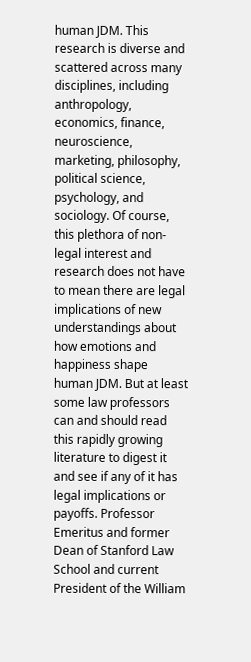human JDM. This research is diverse and scattered across many disciplines, including anthropology, economics, finance, neuroscience, marketing, philosophy, political science, psychology, and sociology. Of course, this plethora of non-legal interest and research does not have to mean there are legal implications of new understandings about how emotions and happiness shape human JDM. But at least some law professors can and should read this rapidly growing literature to digest it and see if any of it has legal implications or payoffs. Professor Emeritus and former Dean of Stanford Law School and current President of the William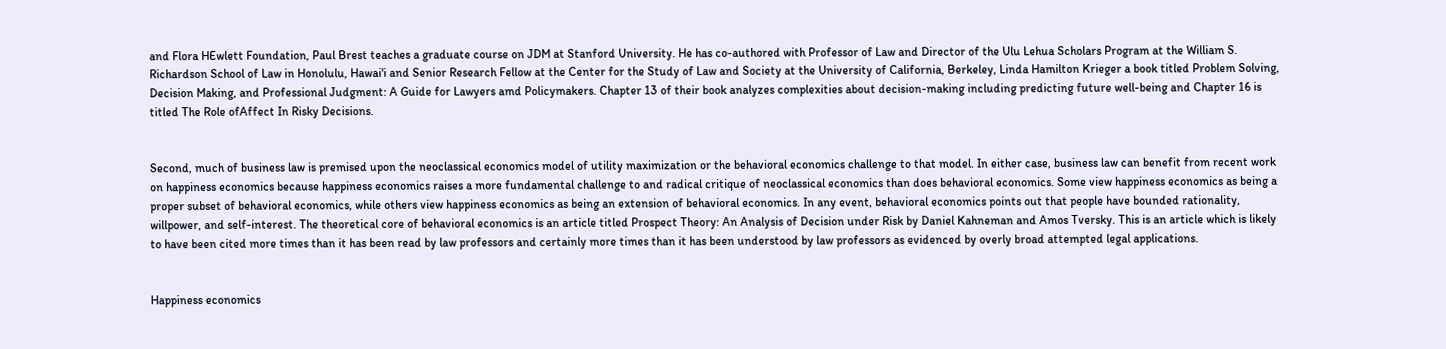and Flora HEwlett Foundation, Paul Brest teaches a graduate course on JDM at Stanford University. He has co-authored with Professor of Law and Director of the Ulu Lehua Scholars Program at the William S. Richardson School of Law in Honolulu, Hawai'i and Senior Research Fellow at the Center for the Study of Law and Society at the University of California, Berkeley, Linda Hamilton Krieger a book titled Problem Solving, Decision Making, and Professional Judgment: A Guide for Lawyers amd Policymakers. Chapter 13 of their book analyzes complexities about decision-making including predicting future well-being and Chapter 16 is titled The Role ofAffect In Risky Decisions.


Second, much of business law is premised upon the neoclassical economics model of utility maximization or the behavioral economics challenge to that model. In either case, business law can benefit from recent work on happiness economics because happiness economics raises a more fundamental challenge to and radical critique of neoclassical economics than does behavioral economics. Some view happiness economics as being a proper subset of behavioral economics, while others view happiness economics as being an extension of behavioral economics. In any event, behavioral economics points out that people have bounded rationality, willpower, and self-interest. The theoretical core of behavioral economics is an article titled Prospect Theory: An Analysis of Decision under Risk by Daniel Kahneman and Amos Tversky. This is an article which is likely to have been cited more times than it has been read by law professors and certainly more times than it has been understood by law professors as evidenced by overly broad attempted legal applications.


Happiness economics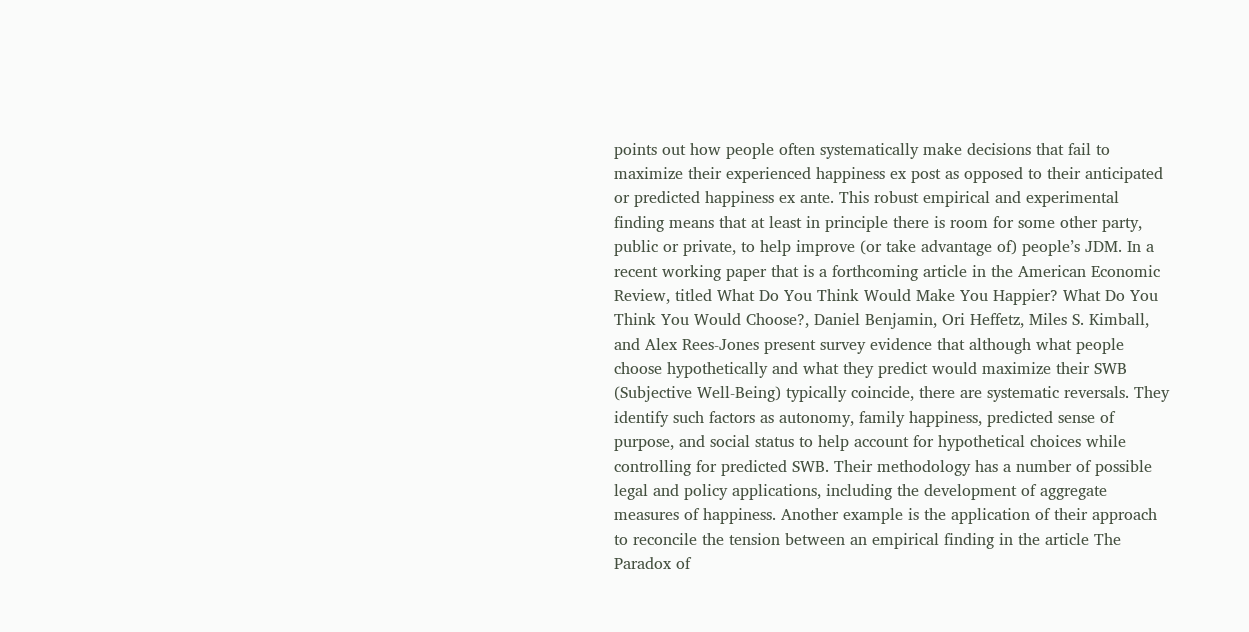points out how people often systematically make decisions that fail to maximize their experienced happiness ex post as opposed to their anticipated or predicted happiness ex ante. This robust empirical and experimental finding means that at least in principle there is room for some other party, public or private, to help improve (or take advantage of) people’s JDM. In a recent working paper that is a forthcoming article in the American Economic Review, titled What Do You Think Would Make You Happier? What Do You Think You Would Choose?, Daniel Benjamin, Ori Heffetz, Miles S. Kimball, and Alex Rees-Jones present survey evidence that although what people choose hypothetically and what they predict would maximize their SWB (Subjective Well-Being) typically coincide, there are systematic reversals. They identify such factors as autonomy, family happiness, predicted sense of purpose, and social status to help account for hypothetical choices while controlling for predicted SWB. Their methodology has a number of possible legal and policy applications, including the development of aggregate measures of happiness. Another example is the application of their approach to reconcile the tension between an empirical finding in the article The Paradox of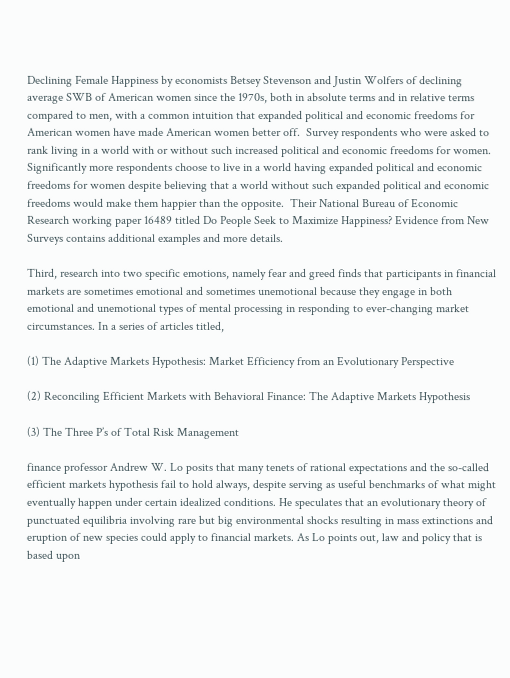Declining Female Happiness by economists Betsey Stevenson and Justin Wolfers of declining average SWB of American women since the 1970s, both in absolute terms and in relative terms compared to men, with a common intuition that expanded political and economic freedoms for American women have made American women better off.  Survey respondents who were asked to rank living in a world with or without such increased political and economic freedoms for women. Significantly more respondents choose to live in a world having expanded political and economic freedoms for women despite believing that a world without such expanded political and economic freedoms would make them happier than the opposite.  Their National Bureau of Economic Research working paper 16489 titled Do People Seek to Maximize Happiness? Evidence from New Surveys contains additional examples and more details.

Third, research into two specific emotions, namely fear and greed finds that participants in financial markets are sometimes emotional and sometimes unemotional because they engage in both emotional and unemotional types of mental processing in responding to ever-changing market circumstances. In a series of articles titled,

(1) The Adaptive Markets Hypothesis: Market Efficiency from an Evolutionary Perspective

(2) Reconciling Efficient Markets with Behavioral Finance: The Adaptive Markets Hypothesis

(3) The Three P’s of Total Risk Management

finance professor Andrew W. Lo posits that many tenets of rational expectations and the so-called efficient markets hypothesis fail to hold always, despite serving as useful benchmarks of what might eventually happen under certain idealized conditions. He speculates that an evolutionary theory of punctuated equilibria involving rare but big environmental shocks resulting in mass extinctions and eruption of new species could apply to financial markets. As Lo points out, law and policy that is based upon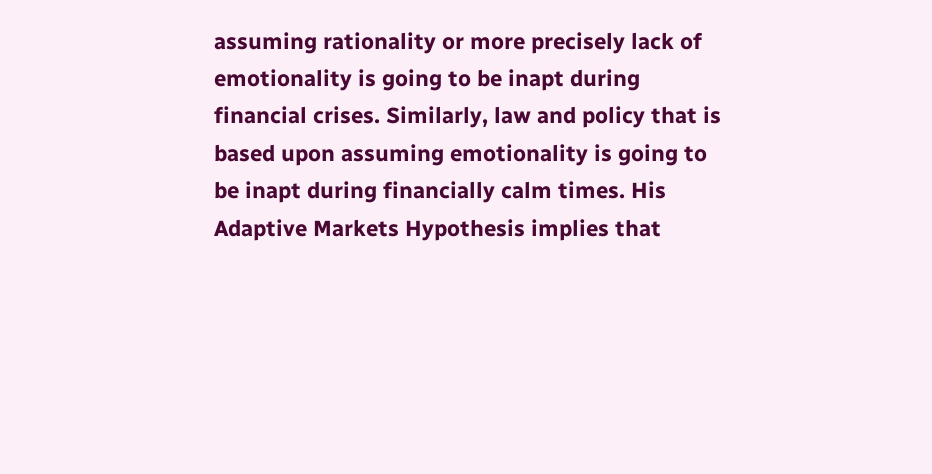assuming rationality or more precisely lack of emotionality is going to be inapt during financial crises. Similarly, law and policy that is based upon assuming emotionality is going to be inapt during financially calm times. His Adaptive Markets Hypothesis implies that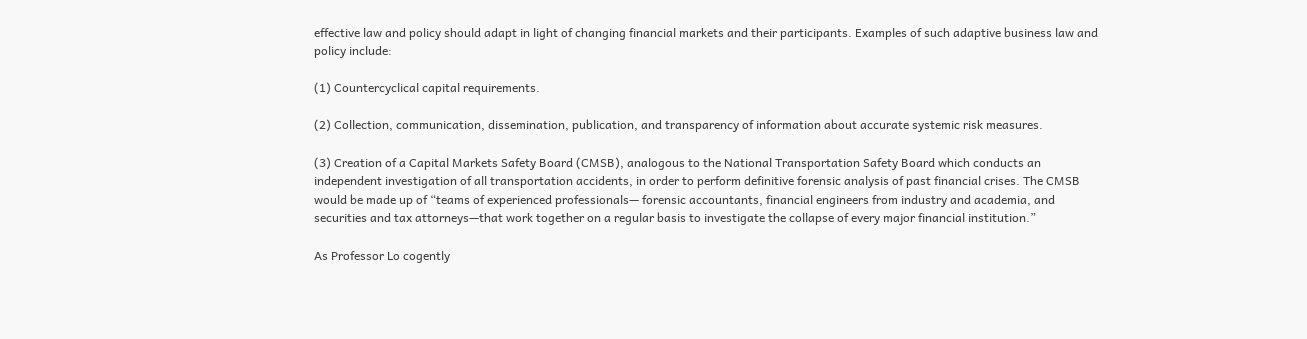effective law and policy should adapt in light of changing financial markets and their participants. Examples of such adaptive business law and policy include:

(1) Countercyclical capital requirements.

(2) Collection, communication, dissemination, publication, and transparency of information about accurate systemic risk measures.

(3) Creation of a Capital Markets Safety Board (CMSB), analogous to the National Transportation Safety Board which conducts an independent investigation of all transportation accidents, in order to perform definitive forensic analysis of past financial crises. The CMSB would be made up of “teams of experienced professionals— forensic accountants, financial engineers from industry and academia, and securities and tax attorneys—that work together on a regular basis to investigate the collapse of every major financial institution.”

As Professor Lo cogently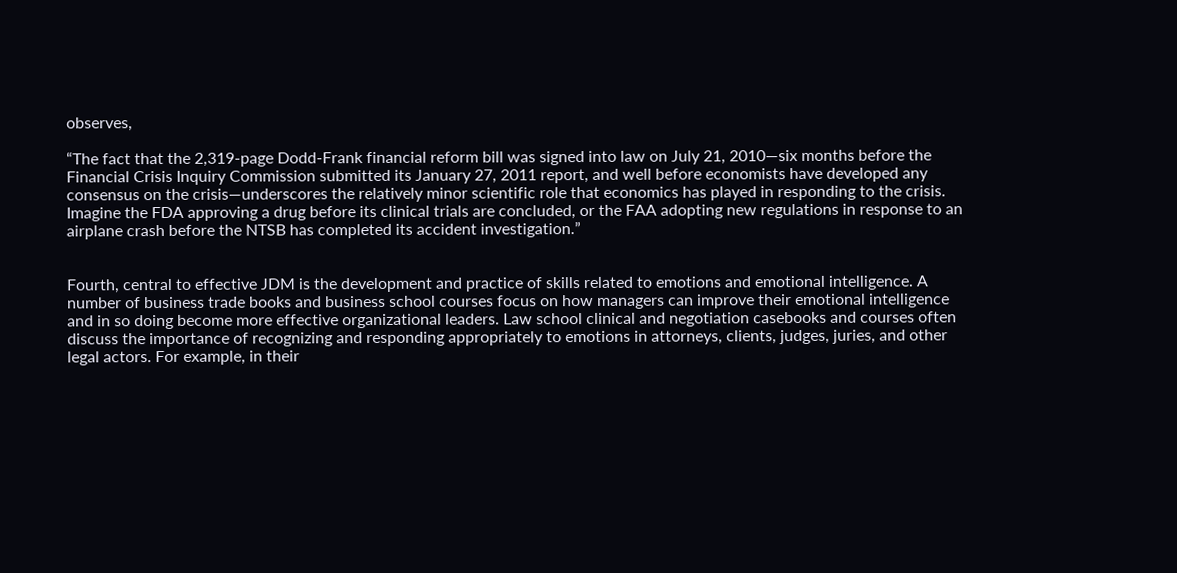observes,

“The fact that the 2,319-page Dodd-Frank financial reform bill was signed into law on July 21, 2010—six months before the Financial Crisis Inquiry Commission submitted its January 27, 2011 report, and well before economists have developed any consensus on the crisis—underscores the relatively minor scientific role that economics has played in responding to the crisis. Imagine the FDA approving a drug before its clinical trials are concluded, or the FAA adopting new regulations in response to an airplane crash before the NTSB has completed its accident investigation.”


Fourth, central to effective JDM is the development and practice of skills related to emotions and emotional intelligence. A number of business trade books and business school courses focus on how managers can improve their emotional intelligence and in so doing become more effective organizational leaders. Law school clinical and negotiation casebooks and courses often discuss the importance of recognizing and responding appropriately to emotions in attorneys, clients, judges, juries, and other legal actors. For example, in their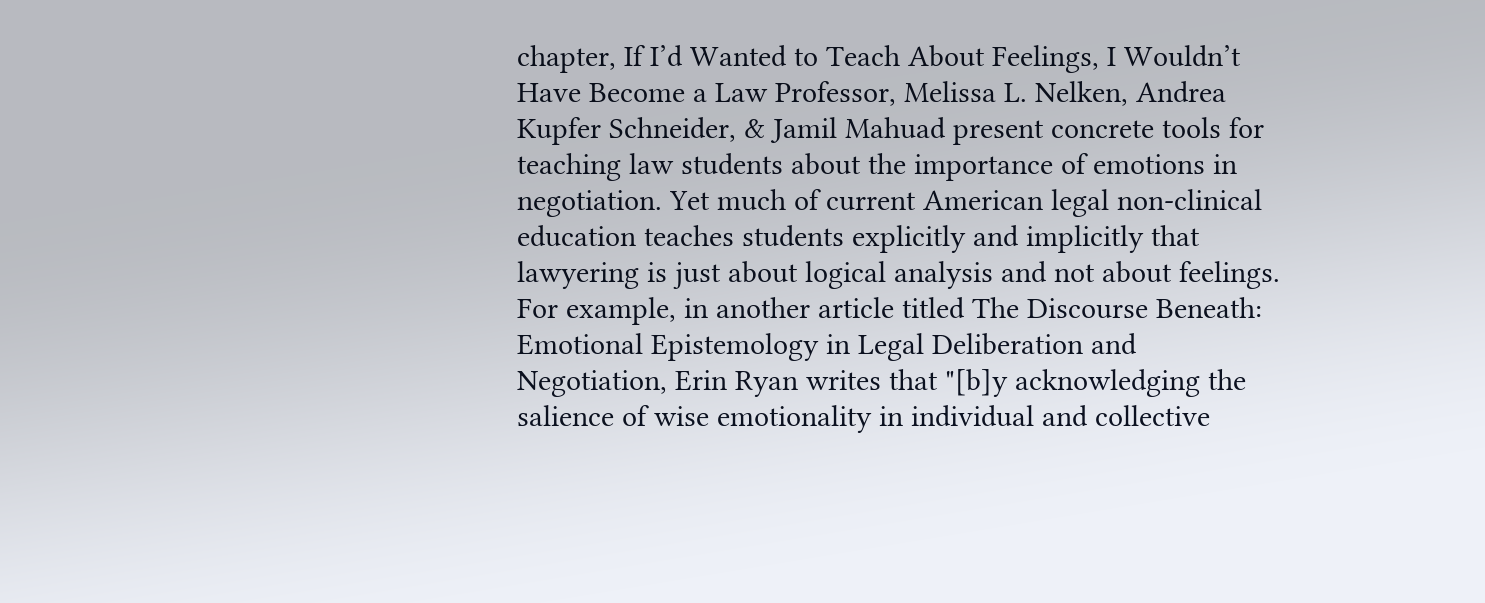chapter, If I’d Wanted to Teach About Feelings, I Wouldn’t Have Become a Law Professor, Melissa L. Nelken, Andrea Kupfer Schneider, & Jamil Mahuad present concrete tools for teaching law students about the importance of emotions in negotiation. Yet much of current American legal non-clinical education teaches students explicitly and implicitly that lawyering is just about logical analysis and not about feelings. For example, in another article titled The Discourse Beneath: Emotional Epistemology in Legal Deliberation and Negotiation, Erin Ryan writes that "[b]y acknowledging the salience of wise emotionality in individual and collective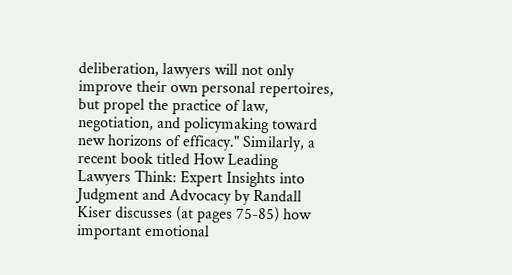deliberation, lawyers will not only improve their own personal repertoires, but propel the practice of law, negotiation, and policymaking toward new horizons of efficacy." Similarly, a recent book titled How Leading Lawyers Think: Expert Insights into Judgment and Advocacy by Randall Kiser discusses (at pages 75-85) how important emotional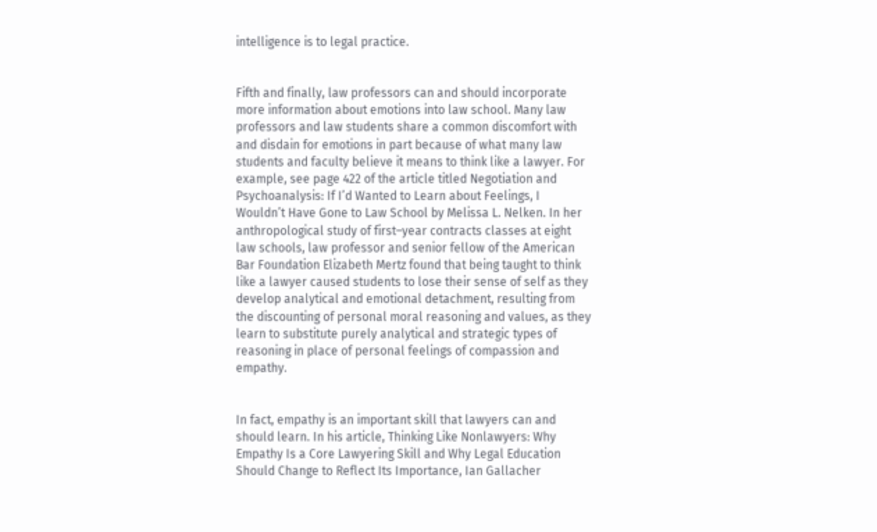intelligence is to legal practice.


Fifth and finally, law professors can and should incorporate more information about emotions into law school. Many law professors and law students share a common discomfort with and disdain for emotions in part because of what many law students and faculty believe it means to think like a lawyer. For example, see page 422 of the article titled Negotiation and Psychoanalysis: If I’d Wanted to Learn about Feelings, I Wouldn’t Have Gone to Law School by Melissa L. Nelken. In her anthropological study of first–year contracts classes at eight law schools, law professor and senior fellow of the American Bar Foundation Elizabeth Mertz found that being taught to think like a lawyer caused students to lose their sense of self as they develop analytical and emotional detachment, resulting from the discounting of personal moral reasoning and values, as they learn to substitute purely analytical and strategic types of reasoning in place of personal feelings of compassion and empathy.


In fact, empathy is an important skill that lawyers can and should learn. In his article, Thinking Like Nonlawyers: Why Empathy Is a Core Lawyering Skill and Why Legal Education Should Change to Reflect Its Importance, Ian Gallacher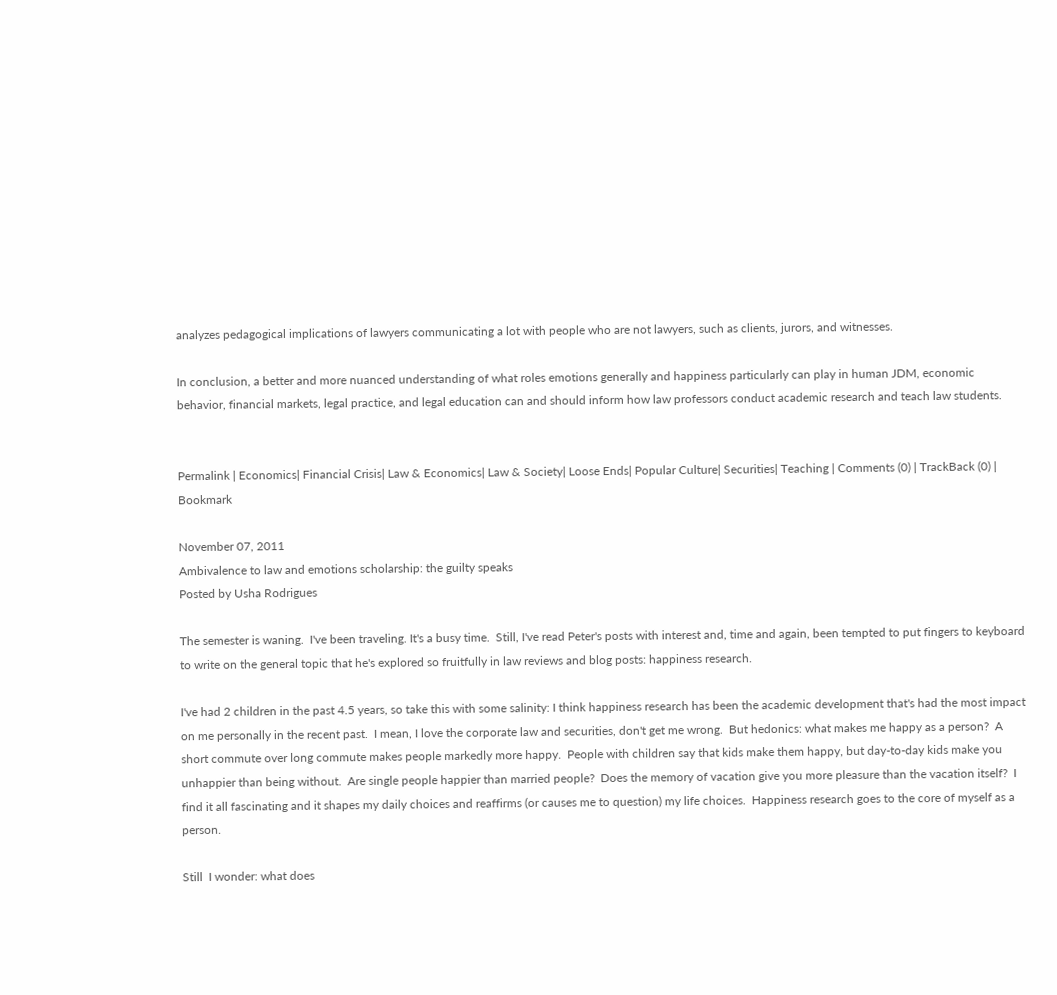analyzes pedagogical implications of lawyers communicating a lot with people who are not lawyers, such as clients, jurors, and witnesses.

In conclusion, a better and more nuanced understanding of what roles emotions generally and happiness particularly can play in human JDM, economic behavior, financial markets, legal practice, and legal education can and should inform how law professors conduct academic research and teach law students.


Permalink | Economics| Financial Crisis| Law & Economics| Law & Society| Loose Ends| Popular Culture| Securities| Teaching | Comments (0) | TrackBack (0) | Bookmark

November 07, 2011
Ambivalence to law and emotions scholarship: the guilty speaks
Posted by Usha Rodrigues

The semester is waning.  I've been traveling. It's a busy time.  Still, I've read Peter's posts with interest and, time and again, been tempted to put fingers to keyboard to write on the general topic that he's explored so fruitfully in law reviews and blog posts: happiness research.

I've had 2 children in the past 4.5 years, so take this with some salinity: I think happiness research has been the academic development that's had the most impact on me personally in the recent past.  I mean, I love the corporate law and securities, don't get me wrong.  But hedonics: what makes me happy as a person?  A short commute over long commute makes people markedly more happy.  People with children say that kids make them happy, but day-to-day kids make you unhappier than being without.  Are single people happier than married people?  Does the memory of vacation give you more pleasure than the vacation itself?  I find it all fascinating and it shapes my daily choices and reaffirms (or causes me to question) my life choices.  Happiness research goes to the core of myself as a person.

Still  I wonder: what does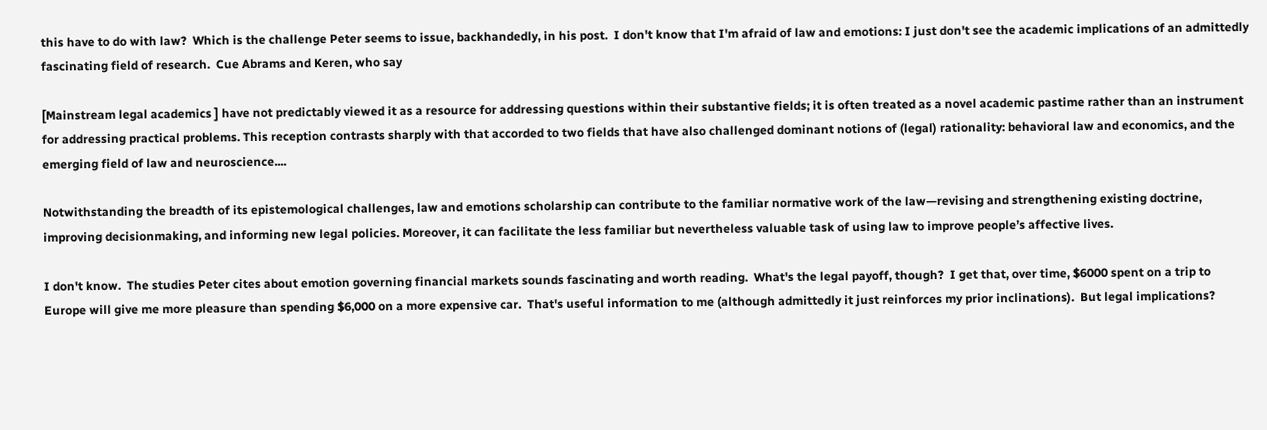this have to do with law?  Which is the challenge Peter seems to issue, backhandedly, in his post.  I don't know that I'm afraid of law and emotions: I just don't see the academic implications of an admittedly fascinating field of research.  Cue Abrams and Keren, who say

[Mainstream legal academics ] have not predictably viewed it as a resource for addressing questions within their substantive fields; it is often treated as a novel academic pastime rather than an instrument for addressing practical problems. This reception contrasts sharply with that accorded to two fields that have also challenged dominant notions of (legal) rationality: behavioral law and economics, and the emerging field of law and neuroscience....

Notwithstanding the breadth of its epistemological challenges, law and emotions scholarship can contribute to the familiar normative work of the law—revising and strengthening existing doctrine, improving decisionmaking, and informing new legal policies. Moreover, it can facilitate the less familiar but nevertheless valuable task of using law to improve people’s affective lives.

I don't know.  The studies Peter cites about emotion governing financial markets sounds fascinating and worth reading.  What's the legal payoff, though?  I get that, over time, $6000 spent on a trip to Europe will give me more pleasure than spending $6,000 on a more expensive car.  That's useful information to me (although admittedly it just reinforces my prior inclinations).  But legal implications?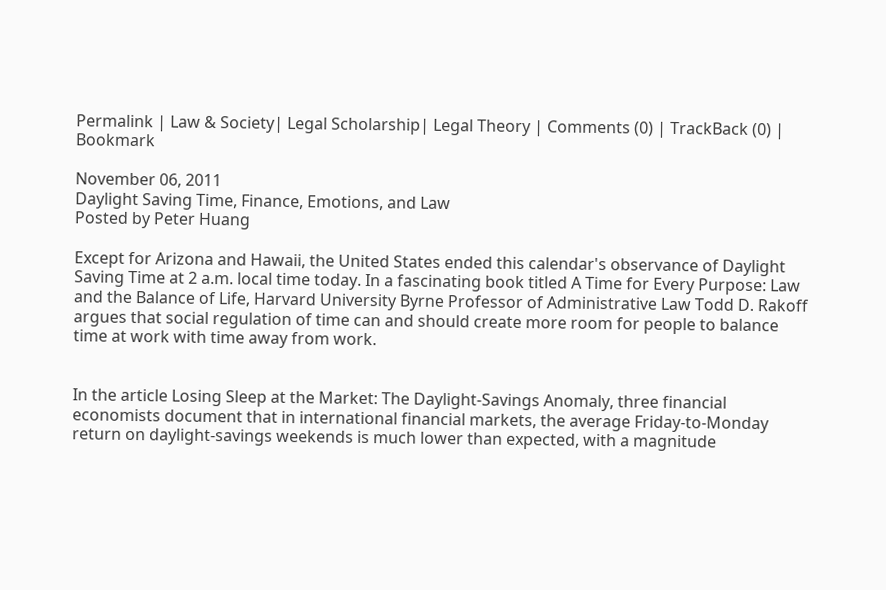Permalink | Law & Society| Legal Scholarship| Legal Theory | Comments (0) | TrackBack (0) | Bookmark

November 06, 2011
Daylight Saving Time, Finance, Emotions, and Law
Posted by Peter Huang

Except for Arizona and Hawaii, the United States ended this calendar's observance of Daylight Saving Time at 2 a.m. local time today. In a fascinating book titled A Time for Every Purpose: Law and the Balance of Life, Harvard University Byrne Professor of Administrative Law Todd D. Rakoff argues that social regulation of time can and should create more room for people to balance time at work with time away from work.


In the article Losing Sleep at the Market: The Daylight-Savings Anomaly, three financial economists document that in international financial markets, the average Friday-to-Monday return on daylight-savings weekends is much lower than expected, with a magnitude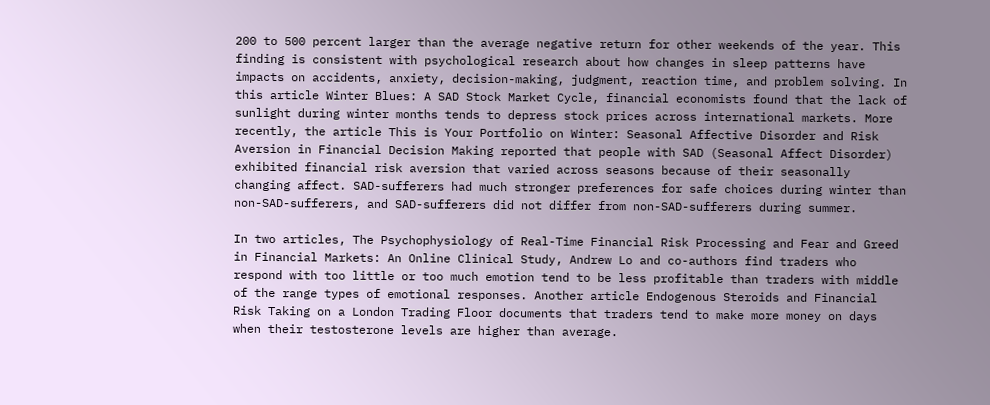200 to 500 percent larger than the average negative return for other weekends of the year. This finding is consistent with psychological research about how changes in sleep patterns have impacts on accidents, anxiety, decision-making, judgment, reaction time, and problem solving. In this article Winter Blues: A SAD Stock Market Cycle, financial economists found that the lack of sunlight during winter months tends to depress stock prices across international markets. More recently, the article This is Your Portfolio on Winter: Seasonal Affective Disorder and Risk Aversion in Financial Decision Making reported that people with SAD (Seasonal Affect Disorder) exhibited financial risk aversion that varied across seasons because of their seasonally changing affect. SAD-sufferers had much stronger preferences for safe choices during winter than non-SAD-sufferers, and SAD-sufferers did not differ from non-SAD-sufferers during summer.

In two articles, The Psychophysiology of Real-Time Financial Risk Processing and Fear and Greed in Financial Markets: An Online Clinical Study, Andrew Lo and co-authors find traders who respond with too little or too much emotion tend to be less profitable than traders with middle of the range types of emotional responses. Another article Endogenous Steroids and Financial Risk Taking on a London Trading Floor documents that traders tend to make more money on days when their testosterone levels are higher than average.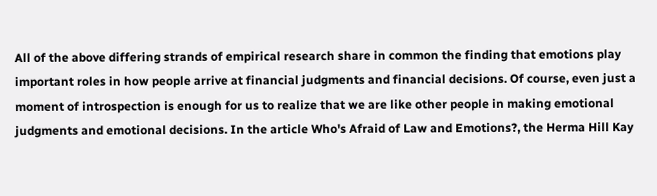All of the above differing strands of empirical research share in common the finding that emotions play important roles in how people arrive at financial judgments and financial decisions. Of course, even just a moment of introspection is enough for us to realize that we are like other people in making emotional judgments and emotional decisions. In the article Who's Afraid of Law and Emotions?, the Herma Hill Kay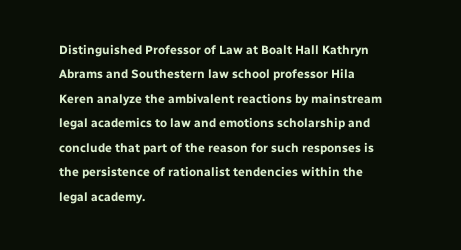Distinguished Professor of Law at Boalt Hall Kathryn Abrams and Southestern law school professor Hila Keren analyze the ambivalent reactions by mainstream legal academics to law and emotions scholarship and conclude that part of the reason for such responses is the persistence of rationalist tendencies within the legal academy.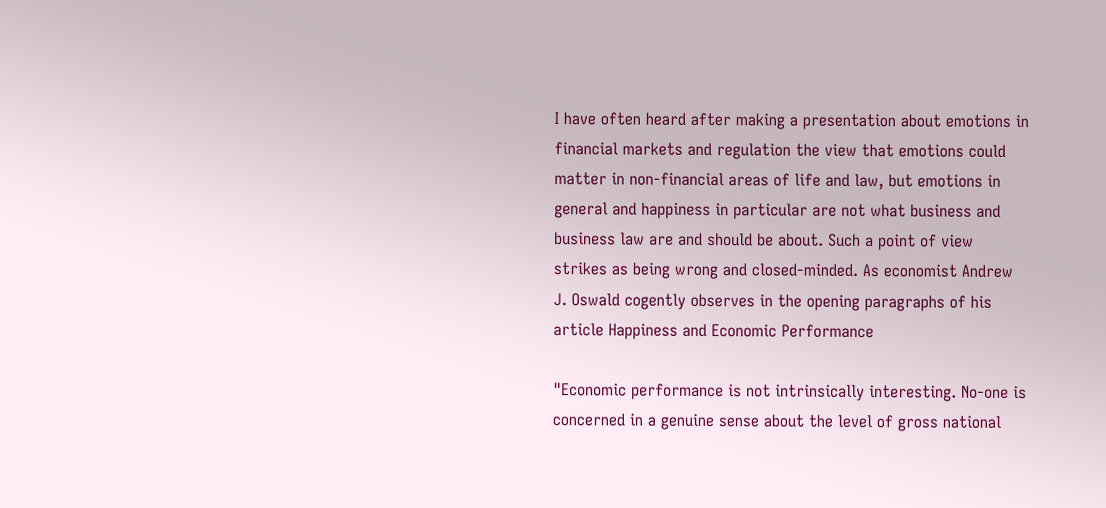I have often heard after making a presentation about emotions in financial markets and regulation the view that emotions could matter in non-financial areas of life and law, but emotions in general and happiness in particular are not what business and business law are and should be about. Such a point of view strikes as being wrong and closed-minded. As economist Andrew J. Oswald cogently observes in the opening paragraphs of his article Happiness and Economic Performance

"Economic performance is not intrinsically interesting. No-one is concerned in a genuine sense about the level of gross national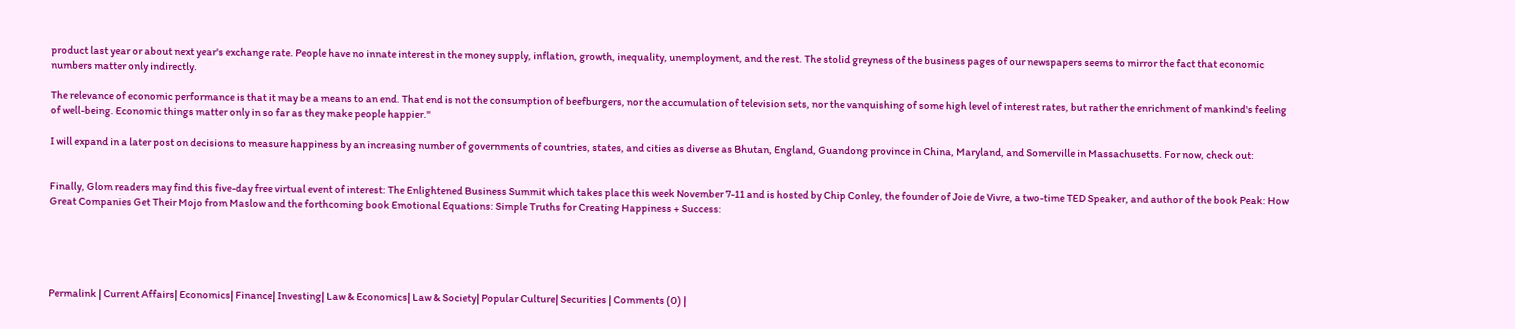product last year or about next year's exchange rate. People have no innate interest in the money supply, inflation, growth, inequality, unemployment, and the rest. The stolid greyness of the business pages of our newspapers seems to mirror the fact that economic numbers matter only indirectly.

The relevance of economic performance is that it may be a means to an end. That end is not the consumption of beefburgers, nor the accumulation of television sets, nor the vanquishing of some high level of interest rates, but rather the enrichment of mankind's feeling of well-being. Economic things matter only in so far as they make people happier."

I will expand in a later post on decisions to measure happiness by an increasing number of governments of countries, states, and cities as diverse as Bhutan, England, Guandong province in China, Maryland, and Somerville in Massachusetts. For now, check out:


Finally, Glom readers may find this five-day free virtual event of interest: The Enlightened Business Summit which takes place this week November 7-11 and is hosted by Chip Conley, the founder of Joie de Vivre, a two-time TED Speaker, and author of the book Peak: How Great Companies Get Their Mojo from Maslow and the forthcoming book Emotional Equations: Simple Truths for Creating Happiness + Success:





Permalink | Current Affairs| Economics| Finance| Investing| Law & Economics| Law & Society| Popular Culture| Securities | Comments (0) |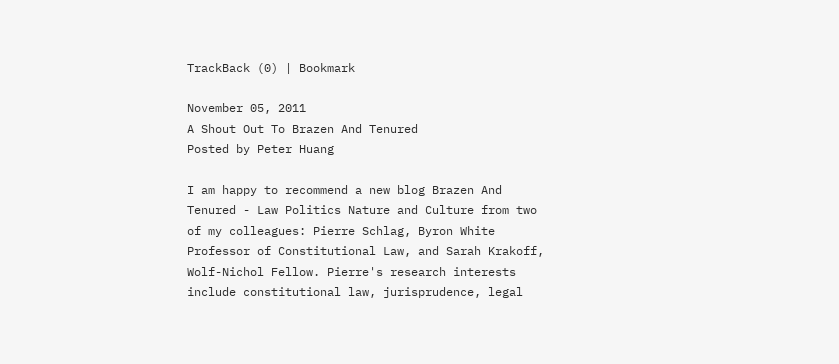TrackBack (0) | Bookmark

November 05, 2011
A Shout Out To Brazen And Tenured
Posted by Peter Huang

I am happy to recommend a new blog Brazen And Tenured - Law Politics Nature and Culture from two of my colleagues: Pierre Schlag, Byron White Professor of Constitutional Law, and Sarah Krakoff, Wolf-Nichol Fellow. Pierre's research interests include constitutional law, jurisprudence, legal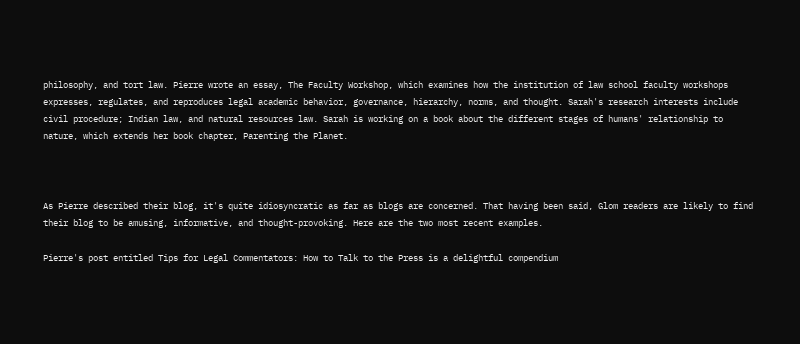philosophy, and tort law. Pierre wrote an essay, The Faculty Workshop, which examines how the institution of law school faculty workshops expresses, regulates, and reproduces legal academic behavior, governance, hierarchy, norms, and thought. Sarah's research interests include civil procedure; Indian law, and natural resources law. Sarah is working on a book about the different stages of humans' relationship to nature, which extends her book chapter, Parenting the Planet.



As Pierre described their blog, it's quite idiosyncratic as far as blogs are concerned. That having been said, Glom readers are likely to find their blog to be amusing, informative, and thought-provoking. Here are the two most recent examples.

Pierre's post entitled Tips for Legal Commentators: How to Talk to the Press is a delightful compendium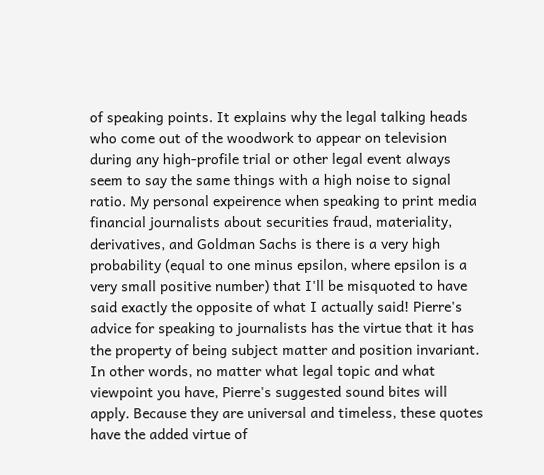of speaking points. It explains why the legal talking heads who come out of the woodwork to appear on television during any high-profile trial or other legal event always seem to say the same things with a high noise to signal ratio. My personal expeirence when speaking to print media financial journalists about securities fraud, materiality, derivatives, and Goldman Sachs is there is a very high probability (equal to one minus epsilon, where epsilon is a very small positive number) that I'll be misquoted to have said exactly the opposite of what I actually said! Pierre's advice for speaking to journalists has the virtue that it has the property of being subject matter and position invariant. In other words, no matter what legal topic and what viewpoint you have, Pierre's suggested sound bites will apply. Because they are universal and timeless, these quotes have the added virtue of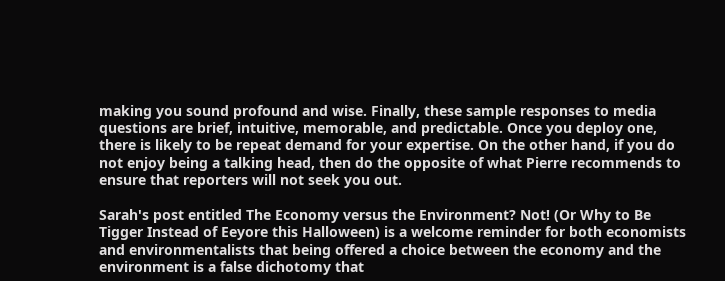making you sound profound and wise. Finally, these sample responses to media questions are brief, intuitive, memorable, and predictable. Once you deploy one, there is likely to be repeat demand for your expertise. On the other hand, if you do not enjoy being a talking head, then do the opposite of what Pierre recommends to ensure that reporters will not seek you out.

Sarah's post entitled The Economy versus the Environment? Not! (Or Why to Be Tigger Instead of Eeyore this Halloween) is a welcome reminder for both economists and environmentalists that being offered a choice between the economy and the environment is a false dichotomy that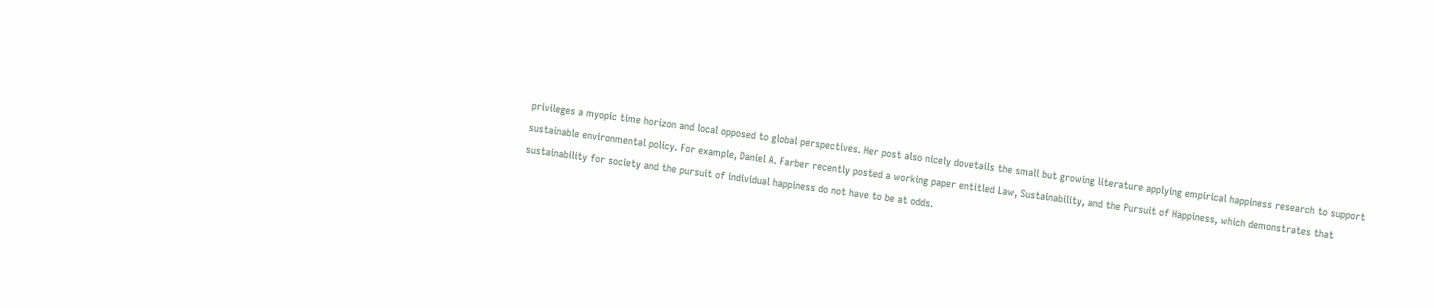privileges a myopic time horizon and local opposed to global perspectives. Her post also nicely dovetails the small but growing literature applying empirical happiness research to support sustainable environmental policy. For example, Daniel A. Farber recently posted a working paper entitled Law, Sustainability, and the Pursuit of Happiness, which demonstrates that sustainability for society and the pursuit of individual happiness do not have to be at odds.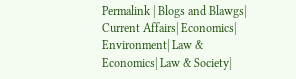Permalink | Blogs and Blawgs| Current Affairs| Economics| Environment| Law & Economics| Law & Society|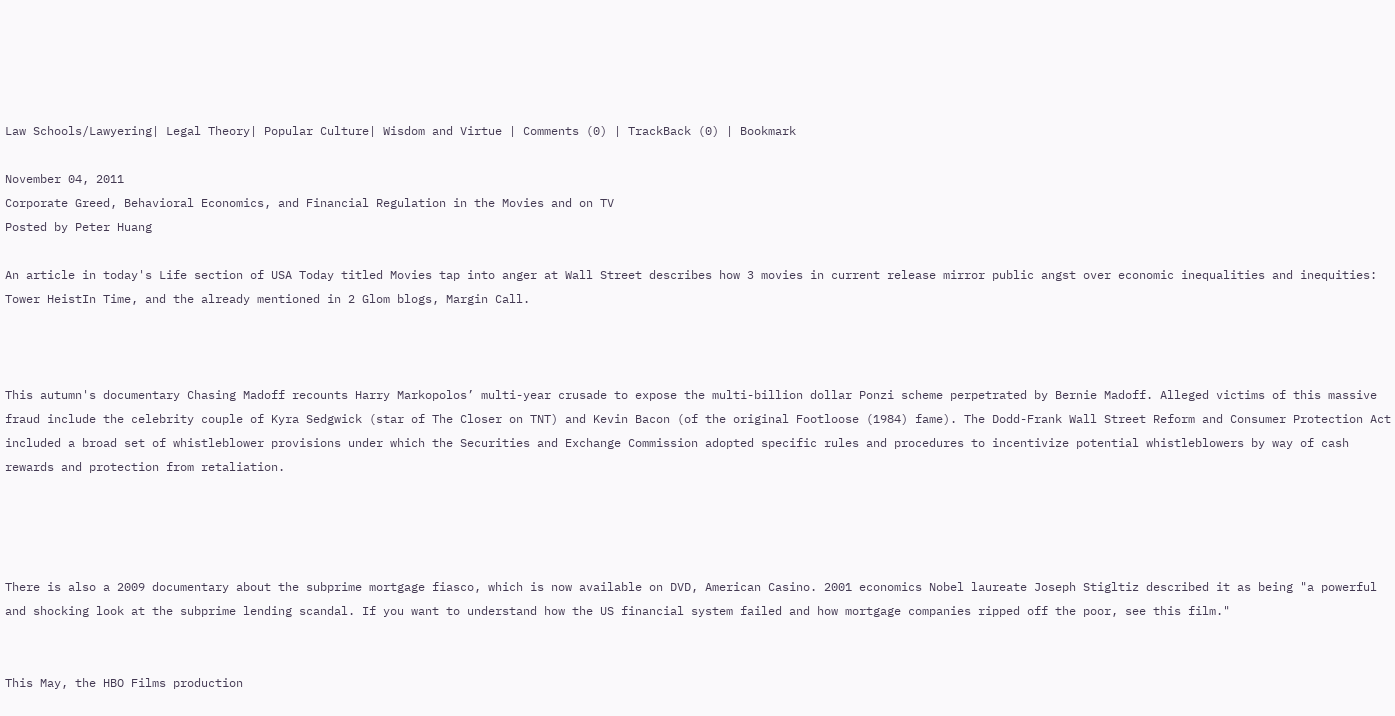Law Schools/Lawyering| Legal Theory| Popular Culture| Wisdom and Virtue | Comments (0) | TrackBack (0) | Bookmark

November 04, 2011
Corporate Greed, Behavioral Economics, and Financial Regulation in the Movies and on TV
Posted by Peter Huang

An article in today's Life section of USA Today titled Movies tap into anger at Wall Street describes how 3 movies in current release mirror public angst over economic inequalities and inequities: Tower HeistIn Time, and the already mentioned in 2 Glom blogs, Margin Call.



This autumn's documentary Chasing Madoff recounts Harry Markopolos’ multi-year crusade to expose the multi-billion dollar Ponzi scheme perpetrated by Bernie Madoff. Alleged victims of this massive fraud include the celebrity couple of Kyra Sedgwick (star of The Closer on TNT) and Kevin Bacon (of the original Footloose (1984) fame). The Dodd-Frank Wall Street Reform and Consumer Protection Act included a broad set of whistleblower provisions under which the Securities and Exchange Commission adopted specific rules and procedures to incentivize potential whistleblowers by way of cash rewards and protection from retaliation.




There is also a 2009 documentary about the subprime mortgage fiasco, which is now available on DVD, American Casino. 2001 economics Nobel laureate Joseph Stigltiz described it as being "a powerful and shocking look at the subprime lending scandal. If you want to understand how the US financial system failed and how mortgage companies ripped off the poor, see this film."


This May, the HBO Films production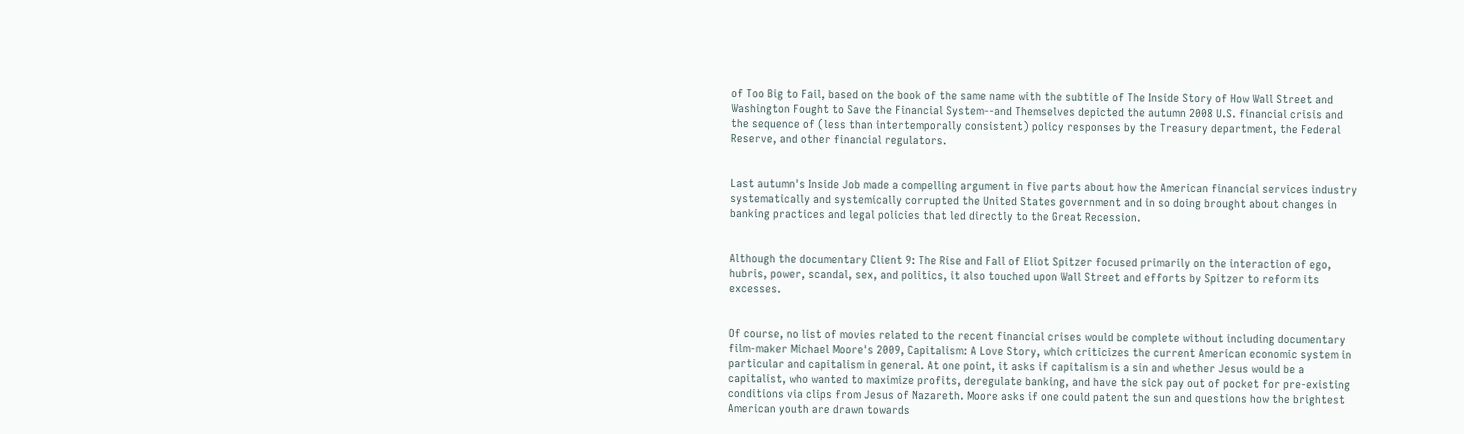of Too Big to Fail, based on the book of the same name with the subtitle of The Inside Story of How Wall Street and Washington Fought to Save the Financial System--and Themselves depicted the autumn 2008 U.S. financial crisis and the sequence of (less than intertemporally consistent) policy responses by the Treasury department, the Federal Reserve, and other financial regulators.


Last autumn's Inside Job made a compelling argument in five parts about how the American financial services industry systematically and systemically corrupted the United States government and in so doing brought about changes in banking practices and legal policies that led directly to the Great Recession.


Although the documentary Client 9: The Rise and Fall of Eliot Spitzer focused primarily on the interaction of ego, hubris, power, scandal, sex, and politics, it also touched upon Wall Street and efforts by Spitzer to reform its excesses.


Of course, no list of movies related to the recent financial crises would be complete without including documentary film-maker Michael Moore's 2009, Capitalism: A Love Story, which criticizes the current American economic system in particular and capitalism in general. At one point, it asks if capitalism is a sin and whether Jesus would be a capitalist, who wanted to maximize profits, deregulate banking, and have the sick pay out of pocket for pre-existing conditions via clips from Jesus of Nazareth. Moore asks if one could patent the sun and questions how the brightest American youth are drawn towards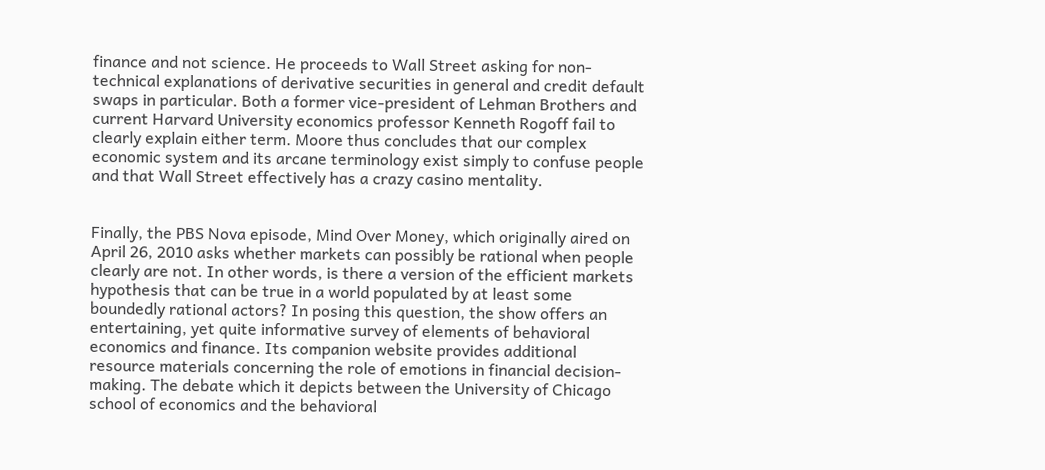finance and not science. He proceeds to Wall Street asking for non-technical explanations of derivative securities in general and credit default swaps in particular. Both a former vice-president of Lehman Brothers and current Harvard University economics professor Kenneth Rogoff fail to clearly explain either term. Moore thus concludes that our complex economic system and its arcane terminology exist simply to confuse people and that Wall Street effectively has a crazy casino mentality.


Finally, the PBS Nova episode, Mind Over Money, which originally aired on April 26, 2010 asks whether markets can possibly be rational when people clearly are not. In other words, is there a version of the efficient markets hypothesis that can be true in a world populated by at least some boundedly rational actors? In posing this question, the show offers an entertaining, yet quite informative survey of elements of behavioral economics and finance. Its companion website provides additional resource materials concerning the role of emotions in financial decision-making. The debate which it depicts between the University of Chicago school of economics and the behavioral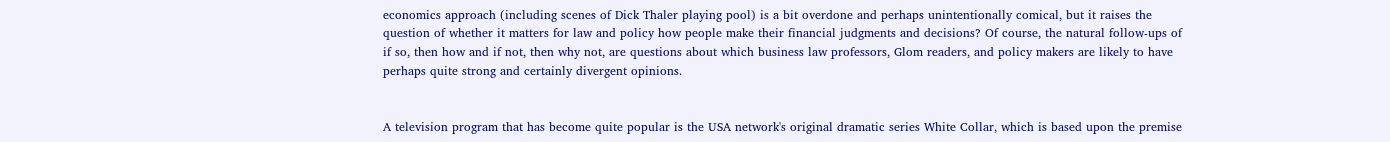economics approach (including scenes of Dick Thaler playing pool) is a bit overdone and perhaps unintentionally comical, but it raises the question of whether it matters for law and policy how people make their financial judgments and decisions? Of course, the natural follow-ups of if so, then how and if not, then why not, are questions about which business law professors, Glom readers, and policy makers are likely to have perhaps quite strong and certainly divergent opinions.


A television program that has become quite popular is the USA network's original dramatic series White Collar, which is based upon the premise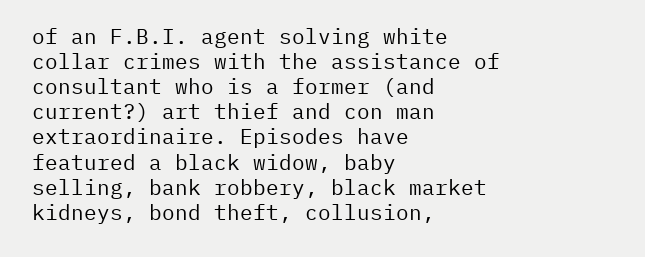of an F.B.I. agent solving white collar crimes with the assistance of consultant who is a former (and current?) art thief and con man extraordinaire. Episodes have featured a black widow, baby selling, bank robbery, black market kidneys, bond theft, collusion,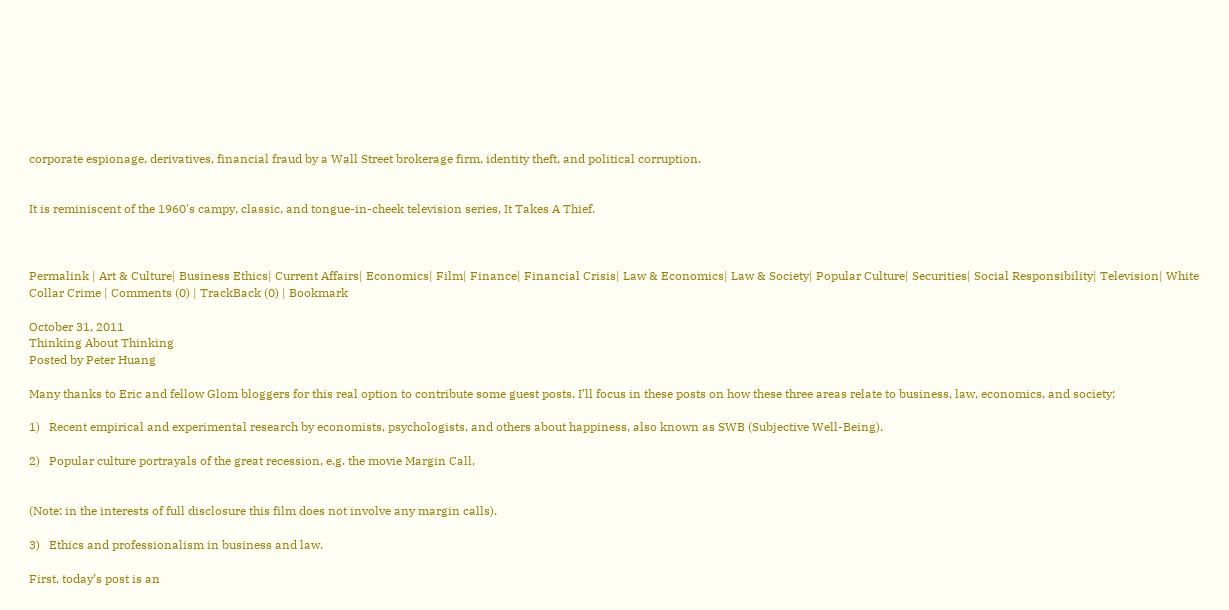corporate espionage, derivatives, financial fraud by a Wall Street brokerage firm, identity theft, and political corruption.


It is reminiscent of the 1960's campy, classic, and tongue-in-cheek television series, It Takes A Thief.



Permalink | Art & Culture| Business Ethics| Current Affairs| Economics| Film| Finance| Financial Crisis| Law & Economics| Law & Society| Popular Culture| Securities| Social Responsibility| Television| White Collar Crime | Comments (0) | TrackBack (0) | Bookmark

October 31, 2011
Thinking About Thinking
Posted by Peter Huang

Many thanks to Eric and fellow Glom bloggers for this real option to contribute some guest posts. I’ll focus in these posts on how these three areas relate to business, law, economics, and society:

1)   Recent empirical and experimental research by economists, psychologists, and others about happiness, also known as SWB (Subjective Well-Being).

2)   Popular culture portrayals of the great recession, e.g. the movie Margin Call,


(Note: in the interests of full disclosure this film does not involve any margin calls).

3)   Ethics and professionalism in business and law.

First, today’s post is an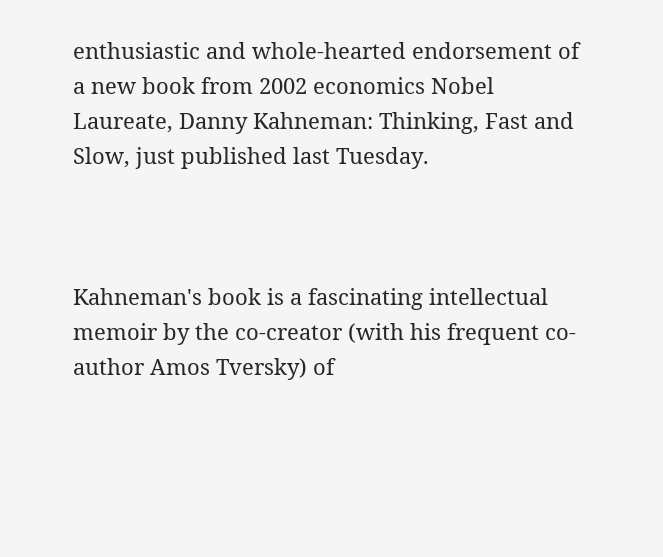enthusiastic and whole-hearted endorsement of a new book from 2002 economics Nobel Laureate, Danny Kahneman: Thinking, Fast and Slow, just published last Tuesday.



Kahneman's book is a fascinating intellectual memoir by the co-creator (with his frequent co-author Amos Tversky) of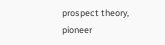prospect theory, pioneer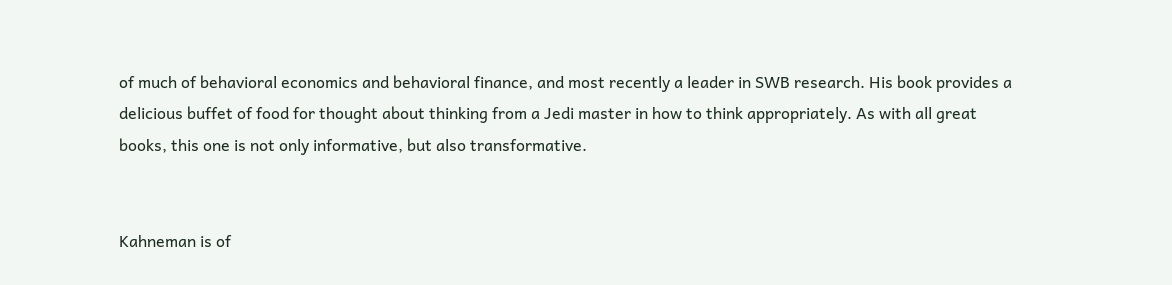of much of behavioral economics and behavioral finance, and most recently a leader in SWB research. His book provides a delicious buffet of food for thought about thinking from a Jedi master in how to think appropriately. As with all great books, this one is not only informative, but also transformative.


Kahneman is of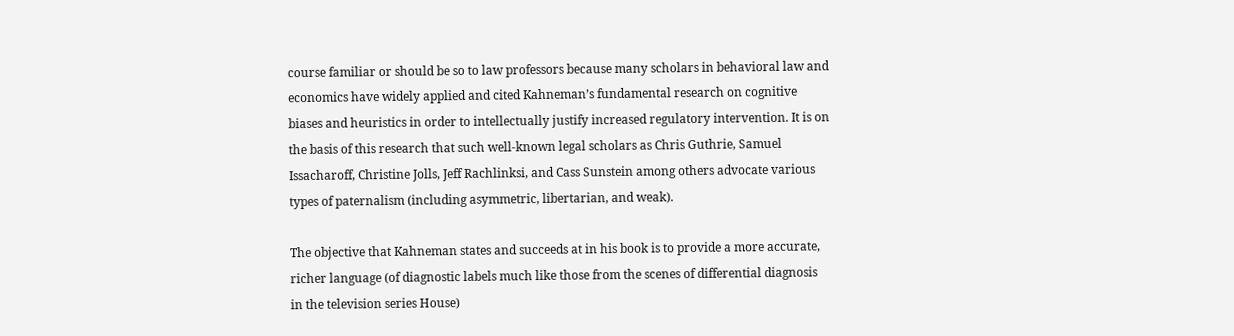course familiar or should be so to law professors because many scholars in behavioral law and economics have widely applied and cited Kahneman’s fundamental research on cognitive biases and heuristics in order to intellectually justify increased regulatory intervention. It is on the basis of this research that such well-known legal scholars as Chris Guthrie, Samuel Issacharoff, Christine Jolls, Jeff Rachlinksi, and Cass Sunstein among others advocate various types of paternalism (including asymmetric, libertarian, and weak).

The objective that Kahneman states and succeeds at in his book is to provide a more accurate, richer language (of diagnostic labels much like those from the scenes of differential diagnosis in the television series House)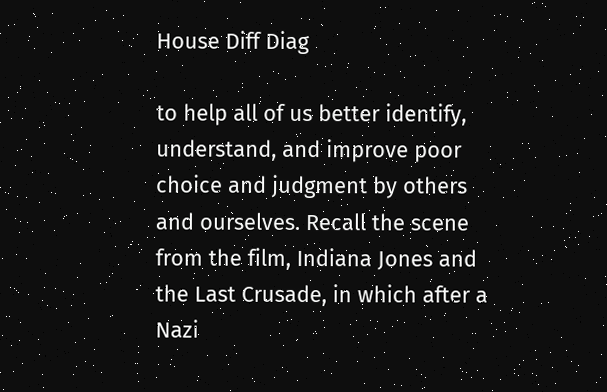House Diff Diag

to help all of us better identify, understand, and improve poor choice and judgment by others and ourselves. Recall the scene from the film, Indiana Jones and the Last Crusade, in which after a Nazi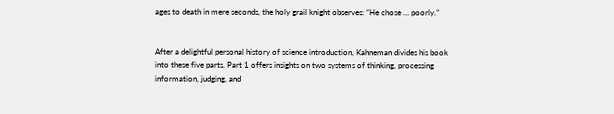ages to death in mere seconds, the holy grail knight observes: “He chose … poorly.”


After a delightful personal history of science introduction, Kahneman divides his book into these five parts. Part 1 offers insights on two systems of thinking, processing information, judging, and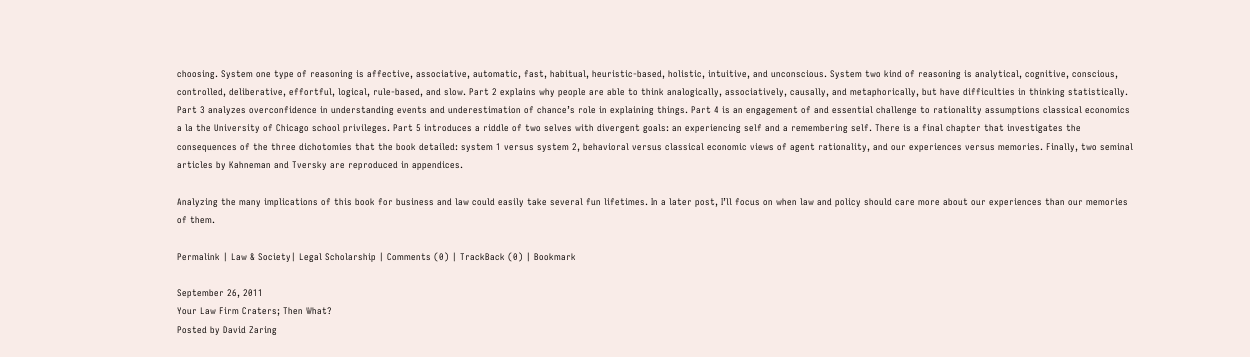choosing. System one type of reasoning is affective, associative, automatic, fast, habitual, heuristic-based, holistic, intuitive, and unconscious. System two kind of reasoning is analytical, cognitive, conscious, controlled, deliberative, effortful, logical, rule-based, and slow. Part 2 explains why people are able to think analogically, associatively, causally, and metaphorically, but have difficulties in thinking statistically. Part 3 analyzes overconfidence in understanding events and underestimation of chance’s role in explaining things. Part 4 is an engagement of and essential challenge to rationality assumptions classical economics a la the University of Chicago school privileges. Part 5 introduces a riddle of two selves with divergent goals: an experiencing self and a remembering self. There is a final chapter that investigates the consequences of the three dichotomies that the book detailed: system 1 versus system 2, behavioral versus classical economic views of agent rationality, and our experiences versus memories. Finally, two seminal articles by Kahneman and Tversky are reproduced in appendices.

Analyzing the many implications of this book for business and law could easily take several fun lifetimes. In a later post, I’ll focus on when law and policy should care more about our experiences than our memories of them.

Permalink | Law & Society| Legal Scholarship | Comments (0) | TrackBack (0) | Bookmark

September 26, 2011
Your Law Firm Craters; Then What?
Posted by David Zaring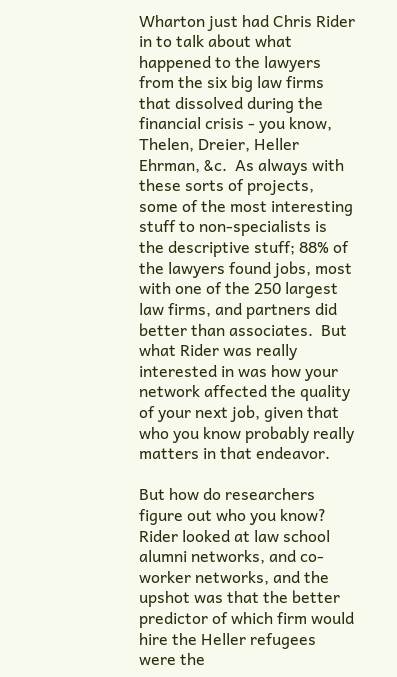Wharton just had Chris Rider in to talk about what happened to the lawyers from the six big law firms that dissolved during the financial crisis - you know, Thelen, Dreier, Heller Ehrman, &c.  As always with these sorts of projects, some of the most interesting stuff to non-specialists is the descriptive stuff; 88% of the lawyers found jobs, most with one of the 250 largest law firms, and partners did better than associates.  But what Rider was really interested in was how your network affected the quality of your next job, given that who you know probably really matters in that endeavor.

But how do researchers figure out who you know?  Rider looked at law school alumni networks, and co-worker networks, and the upshot was that the better predictor of which firm would hire the Heller refugees were the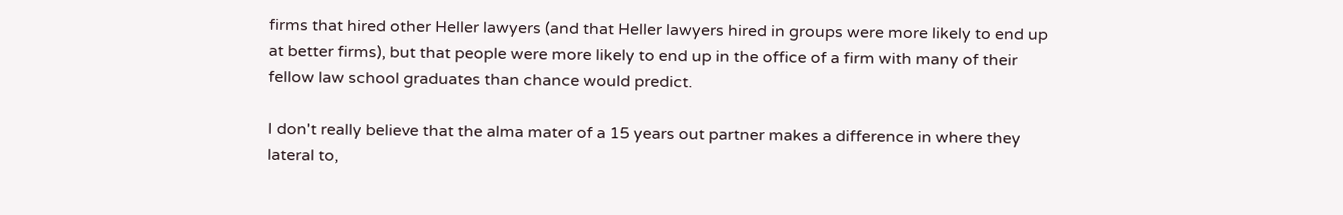firms that hired other Heller lawyers (and that Heller lawyers hired in groups were more likely to end up at better firms), but that people were more likely to end up in the office of a firm with many of their fellow law school graduates than chance would predict.

I don't really believe that the alma mater of a 15 years out partner makes a difference in where they lateral to,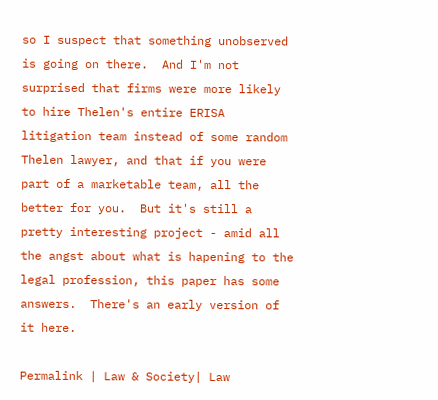so I suspect that something unobserved is going on there.  And I'm not surprised that firms were more likely to hire Thelen's entire ERISA litigation team instead of some random Thelen lawyer, and that if you were part of a marketable team, all the better for you.  But it's still a pretty interesting project - amid all the angst about what is hapening to the legal profession, this paper has some answers.  There's an early version of it here.

Permalink | Law & Society| Law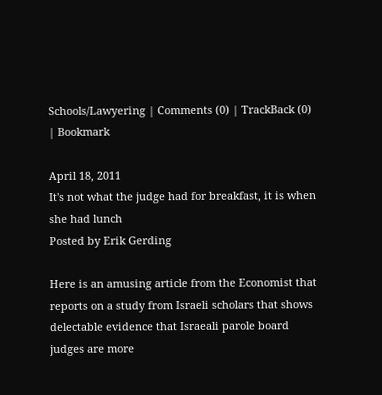Schools/Lawyering | Comments (0) | TrackBack (0) | Bookmark

April 18, 2011
It's not what the judge had for breakfast, it is when she had lunch
Posted by Erik Gerding

Here is an amusing article from the Economist that reports on a study from Israeli scholars that shows delectable evidence that Israeali parole board judges are more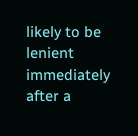likely to be lenient immediately after a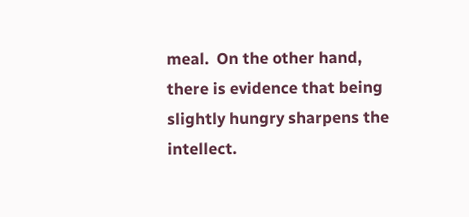meal.  On the other hand, there is evidence that being slightly hungry sharpens the intellect.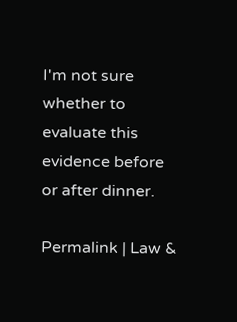I'm not sure whether to evaluate this evidence before or after dinner.

Permalink | Law &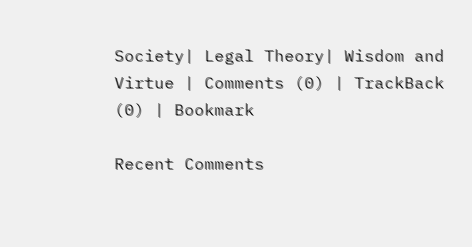Society| Legal Theory| Wisdom and Virtue | Comments (0) | TrackBack (0) | Bookmark

Recent Comments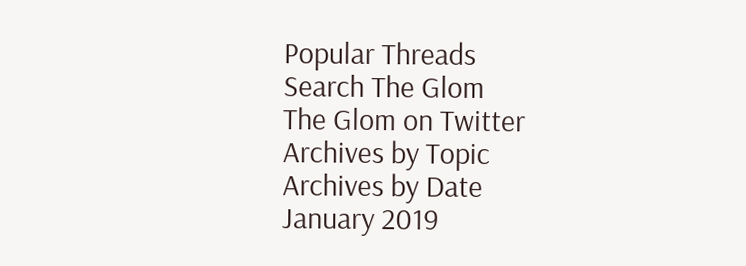Popular Threads
Search The Glom
The Glom on Twitter
Archives by Topic
Archives by Date
January 2019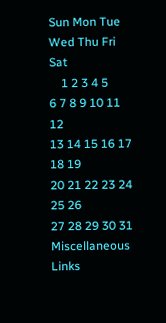Sun Mon Tue Wed Thu Fri Sat
    1 2 3 4 5
6 7 8 9 10 11 12
13 14 15 16 17 18 19
20 21 22 23 24 25 26
27 28 29 30 31
Miscellaneous Links